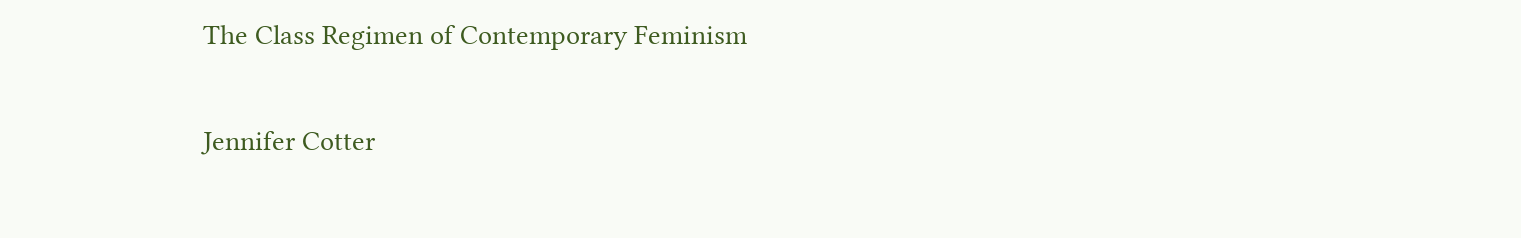The Class Regimen of Contemporary Feminism

Jennifer Cotter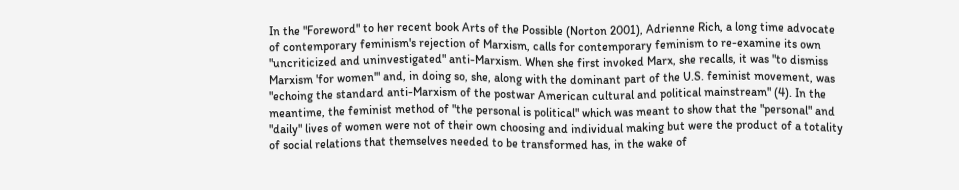In the "Foreword" to her recent book Arts of the Possible (Norton 2001), Adrienne Rich, a long time advocate of contemporary feminism's rejection of Marxism, calls for contemporary feminism to re-examine its own "uncriticized and uninvestigated" anti-Marxism. When she first invoked Marx, she recalls, it was "to dismiss Marxism 'for women'" and, in doing so, she, along with the dominant part of the U.S. feminist movement, was "echoing the standard anti-Marxism of the postwar American cultural and political mainstream" (4). In the meantime, the feminist method of "the personal is political" which was meant to show that the "personal" and "daily" lives of women were not of their own choosing and individual making but were the product of a totality of social relations that themselves needed to be transformed has, in the wake of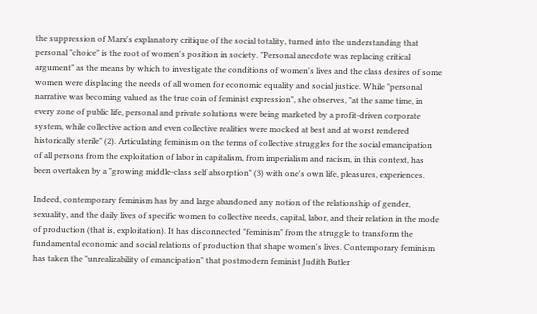the suppression of Marx's explanatory critique of the social totality, turned into the understanding that personal "choice" is the root of women's position in society. "Personal anecdote was replacing critical argument" as the means by which to investigate the conditions of women's lives and the class desires of some women were displacing the needs of all women for economic equality and social justice. While "personal narrative was becoming valued as the true coin of feminist expression", she observes, "at the same time, in every zone of public life, personal and private solutions were being marketed by a profit-driven corporate system, while collective action and even collective realities were mocked at best and at worst rendered historically sterile" (2). Articulating feminism on the terms of collective struggles for the social emancipation of all persons from the exploitation of labor in capitalism, from imperialism and racism, in this context, has been overtaken by a "growing middle-class self absorption" (3) with one's own life, pleasures, experiences.

Indeed, contemporary feminism has by and large abandoned any notion of the relationship of gender, sexuality, and the daily lives of specific women to collective needs, capital, labor, and their relation in the mode of production (that is, exploitation). It has disconnected "feminism" from the struggle to transform the fundamental economic and social relations of production that shape women's lives. Contemporary feminism has taken the "unrealizability of emancipation" that postmodern feminist Judith Butler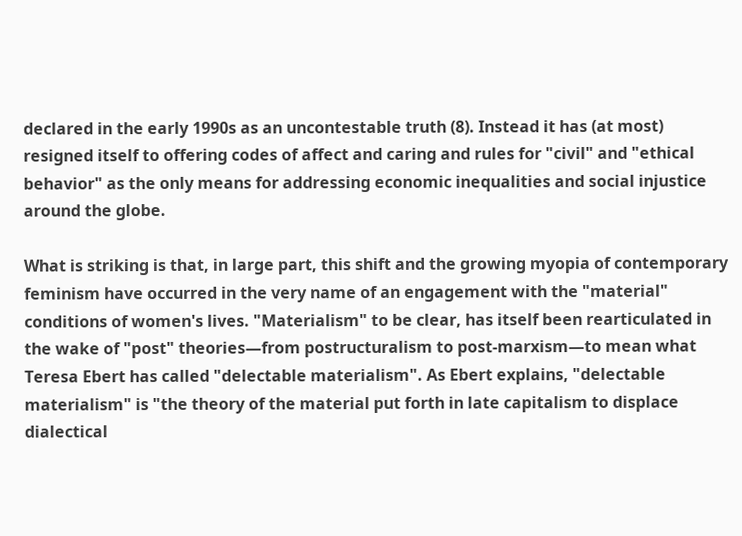declared in the early 1990s as an uncontestable truth (8). Instead it has (at most) resigned itself to offering codes of affect and caring and rules for "civil" and "ethical behavior" as the only means for addressing economic inequalities and social injustice around the globe.

What is striking is that, in large part, this shift and the growing myopia of contemporary feminism have occurred in the very name of an engagement with the "material" conditions of women's lives. "Materialism" to be clear, has itself been rearticulated in the wake of "post" theories—from postructuralism to post-marxism—to mean what Teresa Ebert has called "delectable materialism". As Ebert explains, "delectable materialism" is "the theory of the material put forth in late capitalism to displace dialectical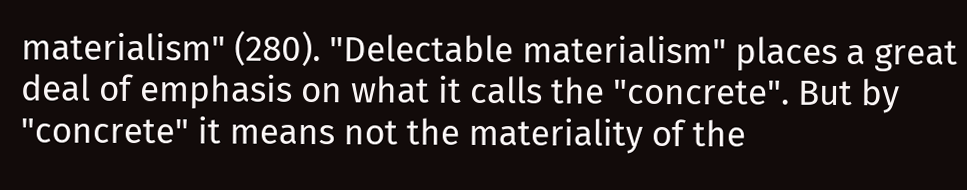materialism" (280). "Delectable materialism" places a great deal of emphasis on what it calls the "concrete". But by "concrete" it means not the materiality of the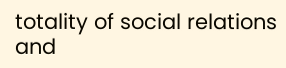totality of social relations and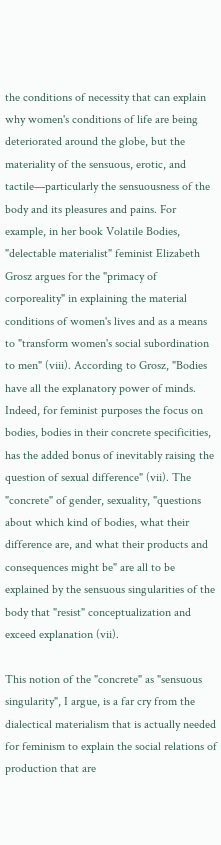the conditions of necessity that can explain why women's conditions of life are being deteriorated around the globe, but the materiality of the sensuous, erotic, and tactile—particularly the sensuousness of the body and its pleasures and pains. For example, in her book Volatile Bodies, "delectable materialist" feminist Elizabeth Grosz argues for the "primacy of corporeality" in explaining the material conditions of women's lives and as a means to "transform women's social subordination to men" (viii). According to Grosz, "Bodies have all the explanatory power of minds. Indeed, for feminist purposes the focus on bodies, bodies in their concrete specificities, has the added bonus of inevitably raising the question of sexual difference" (vii). The "concrete" of gender, sexuality, "questions about which kind of bodies, what their difference are, and what their products and consequences might be" are all to be explained by the sensuous singularities of the body that "resist" conceptualization and exceed explanation (vii).

This notion of the "concrete" as "sensuous singularity", I argue, is a far cry from the dialectical materialism that is actually needed for feminism to explain the social relations of production that are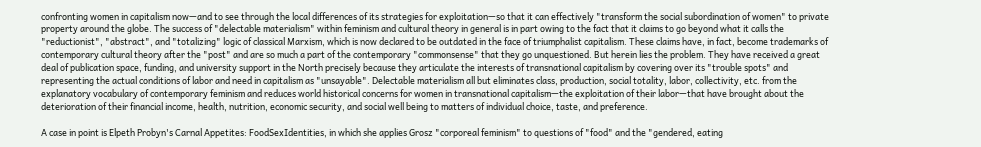confronting women in capitalism now—and to see through the local differences of its strategies for exploitation—so that it can effectively "transform the social subordination of women" to private property around the globe. The success of "delectable materialism" within feminism and cultural theory in general is in part owing to the fact that it claims to go beyond what it calls the "reductionist", "abstract", and "totalizing" logic of classical Marxism, which is now declared to be outdated in the face of triumphalist capitalism. These claims have, in fact, become trademarks of contemporary cultural theory after the "post" and are so much a part of the contemporary "commonsense" that they go unquestioned. But herein lies the problem. They have received a great deal of publication space, funding, and university support in the North precisely because they articulate the interests of transnational capitalism by covering over its "trouble spots" and representing the actual conditions of labor and need in capitalism as "unsayable". Delectable materialism all but eliminates class, production, social totality, labor, collectivity, etc. from the explanatory vocabulary of contemporary feminism and reduces world historical concerns for women in transnational capitalism—the exploitation of their labor—that have brought about the deterioration of their financial income, health, nutrition, economic security, and social well being to matters of individual choice, taste, and preference.

A case in point is Elpeth Probyn's Carnal Appetites: FoodSexIdentities, in which she applies Grosz "corporeal feminism" to questions of "food" and the "gendered, eating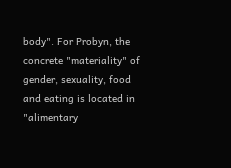body". For Probyn, the concrete "materiality" of gender, sexuality, food and eating is located in "alimentary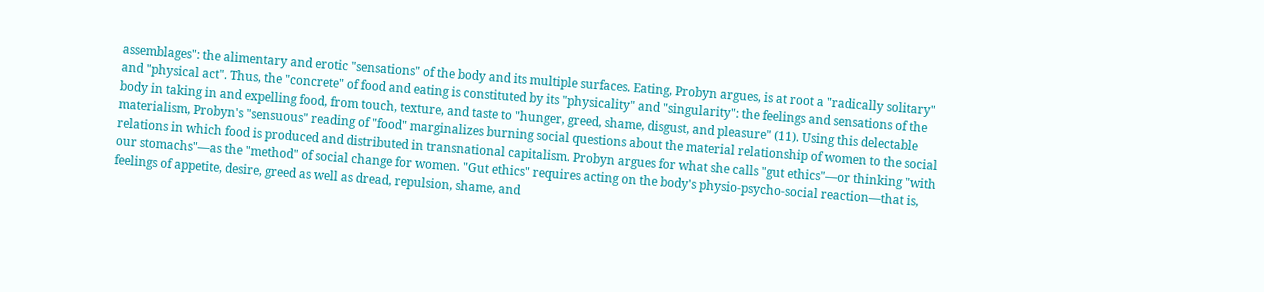assemblages": the alimentary and erotic "sensations" of the body and its multiple surfaces. Eating, Probyn argues, is at root a "radically solitary" and "physical act". Thus, the "concrete" of food and eating is constituted by its "physicality" and "singularity": the feelings and sensations of the body in taking in and expelling food, from touch, texture, and taste to "hunger, greed, shame, disgust, and pleasure" (11). Using this delectable materialism, Probyn's "sensuous" reading of "food" marginalizes burning social questions about the material relationship of women to the social relations in which food is produced and distributed in transnational capitalism. Probyn argues for what she calls "gut ethics"—or thinking "with our stomachs"—as the "method" of social change for women. "Gut ethics" requires acting on the body's physio-psycho-social reaction—that is, feelings of appetite, desire, greed as well as dread, repulsion, shame, and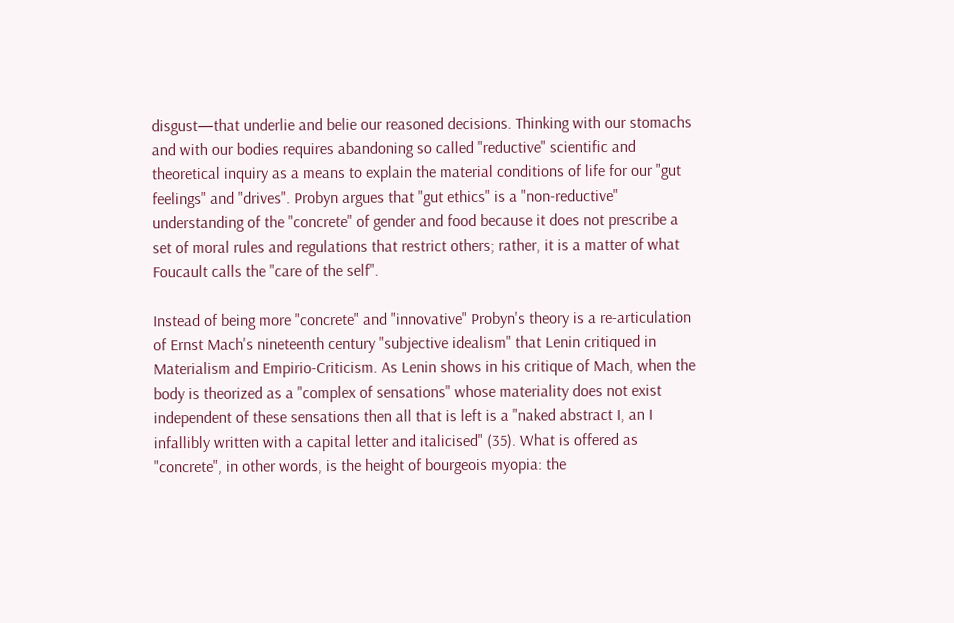disgust—that underlie and belie our reasoned decisions. Thinking with our stomachs and with our bodies requires abandoning so called "reductive" scientific and theoretical inquiry as a means to explain the material conditions of life for our "gut feelings" and "drives". Probyn argues that "gut ethics" is a "non-reductive" understanding of the "concrete" of gender and food because it does not prescribe a set of moral rules and regulations that restrict others; rather, it is a matter of what Foucault calls the "care of the self".

Instead of being more "concrete" and "innovative" Probyn's theory is a re-articulation of Ernst Mach's nineteenth century "subjective idealism" that Lenin critiqued in Materialism and Empirio-Criticism. As Lenin shows in his critique of Mach, when the body is theorized as a "complex of sensations" whose materiality does not exist independent of these sensations then all that is left is a "naked abstract I, an I infallibly written with a capital letter and italicised" (35). What is offered as "concrete", in other words, is the height of bourgeois myopia: the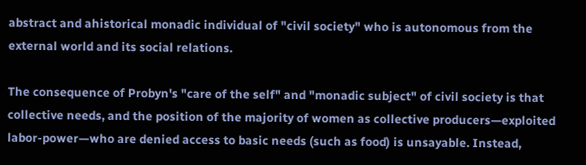abstract and ahistorical monadic individual of "civil society" who is autonomous from the external world and its social relations.

The consequence of Probyn's "care of the self" and "monadic subject" of civil society is that collective needs, and the position of the majority of women as collective producers—exploited labor-power—who are denied access to basic needs (such as food) is unsayable. Instead,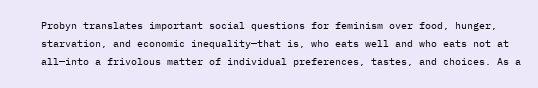Probyn translates important social questions for feminism over food, hunger, starvation, and economic inequality—that is, who eats well and who eats not at all—into a frivolous matter of individual preferences, tastes, and choices. As a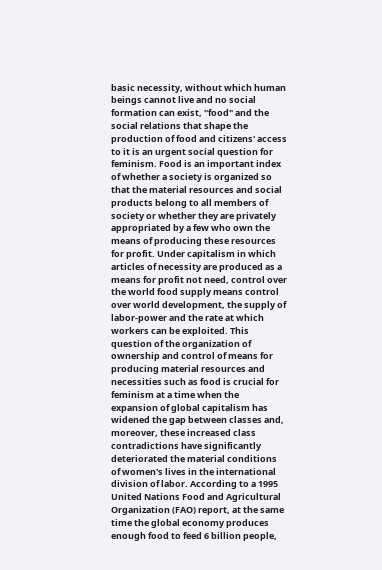basic necessity, without which human beings cannot live and no social formation can exist, "food" and the social relations that shape the production of food and citizens' access to it is an urgent social question for feminism. Food is an important index of whether a society is organized so that the material resources and social products belong to all members of society or whether they are privately appropriated by a few who own the means of producing these resources for profit. Under capitalism in which articles of necessity are produced as a means for profit not need, control over the world food supply means control over world development, the supply of labor-power and the rate at which workers can be exploited. This question of the organization of ownership and control of means for producing material resources and necessities such as food is crucial for feminism at a time when the expansion of global capitalism has widened the gap between classes and, moreover, these increased class contradictions have significantly deteriorated the material conditions of women's lives in the international division of labor. According to a 1995 United Nations Food and Agricultural Organization (FAO) report, at the same time the global economy produces enough food to feed 6 billion people,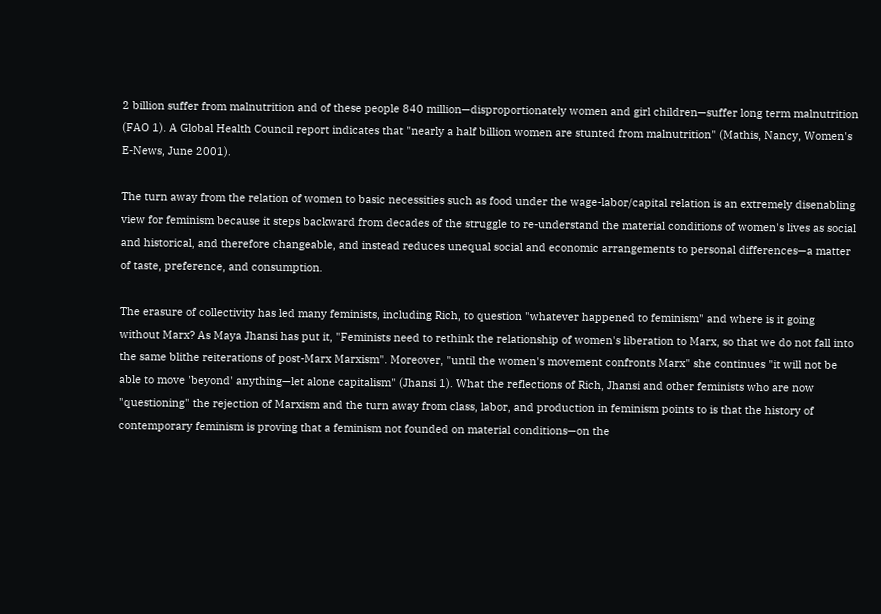2 billion suffer from malnutrition and of these people 840 million—disproportionately women and girl children—suffer long term malnutrition (FAO 1). A Global Health Council report indicates that "nearly a half billion women are stunted from malnutrition" (Mathis, Nancy, Women's E-News, June 2001).

The turn away from the relation of women to basic necessities such as food under the wage-labor/capital relation is an extremely disenabling view for feminism because it steps backward from decades of the struggle to re-understand the material conditions of women's lives as social and historical, and therefore changeable, and instead reduces unequal social and economic arrangements to personal differences—a matter of taste, preference, and consumption.

The erasure of collectivity has led many feminists, including Rich, to question "whatever happened to feminism" and where is it going without Marx? As Maya Jhansi has put it, "Feminists need to rethink the relationship of women's liberation to Marx, so that we do not fall into the same blithe reiterations of post-Marx Marxism". Moreover, "until the women's movement confronts Marx" she continues "it will not be able to move 'beyond' anything—let alone capitalism" (Jhansi 1). What the reflections of Rich, Jhansi and other feminists who are now "questioning" the rejection of Marxism and the turn away from class, labor, and production in feminism points to is that the history of contemporary feminism is proving that a feminism not founded on material conditions—on the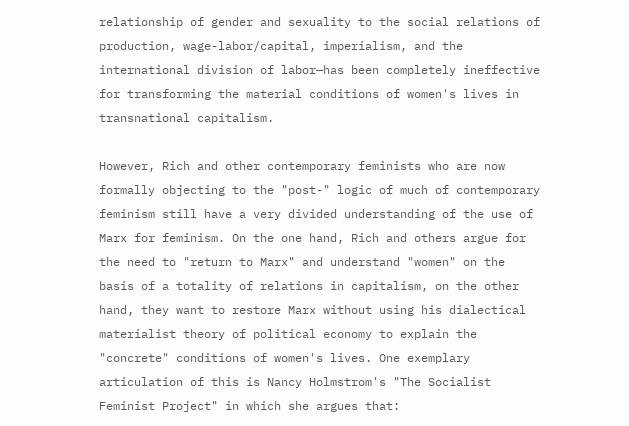relationship of gender and sexuality to the social relations of production, wage-labor/capital, imperialism, and the international division of labor—has been completely ineffective for transforming the material conditions of women's lives in transnational capitalism.

However, Rich and other contemporary feminists who are now formally objecting to the "post-" logic of much of contemporary feminism still have a very divided understanding of the use of Marx for feminism. On the one hand, Rich and others argue for the need to "return to Marx" and understand "women" on the basis of a totality of relations in capitalism, on the other hand, they want to restore Marx without using his dialectical materialist theory of political economy to explain the "concrete" conditions of women's lives. One exemplary articulation of this is Nancy Holmstrom's "The Socialist Feminist Project" in which she argues that: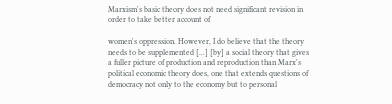Marxism's basic theory does not need significant revision in order to take better account of

women's oppression. However, I do believe that the theory needs to be supplemented [...] [by] a social theory that gives a fuller picture of production and reproduction than Marx's political economic theory does, one that extends questions of democracy not only to the economy but to personal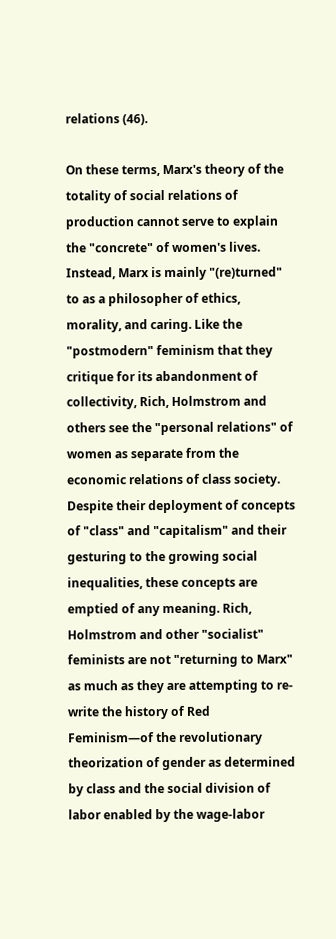relations (46).

On these terms, Marx's theory of the totality of social relations of production cannot serve to explain the "concrete" of women's lives. Instead, Marx is mainly "(re)turned" to as a philosopher of ethics, morality, and caring. Like the "postmodern" feminism that they critique for its abandonment of collectivity, Rich, Holmstrom and others see the "personal relations" of women as separate from the economic relations of class society. Despite their deployment of concepts of "class" and "capitalism" and their gesturing to the growing social inequalities, these concepts are emptied of any meaning. Rich, Holmstrom and other "socialist" feminists are not "returning to Marx" as much as they are attempting to re-write the history of Red Feminism—of the revolutionary theorization of gender as determined by class and the social division of labor enabled by the wage-labor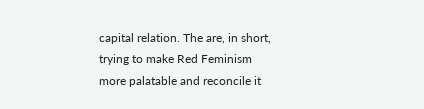capital relation. The are, in short, trying to make Red Feminism more palatable and reconcile it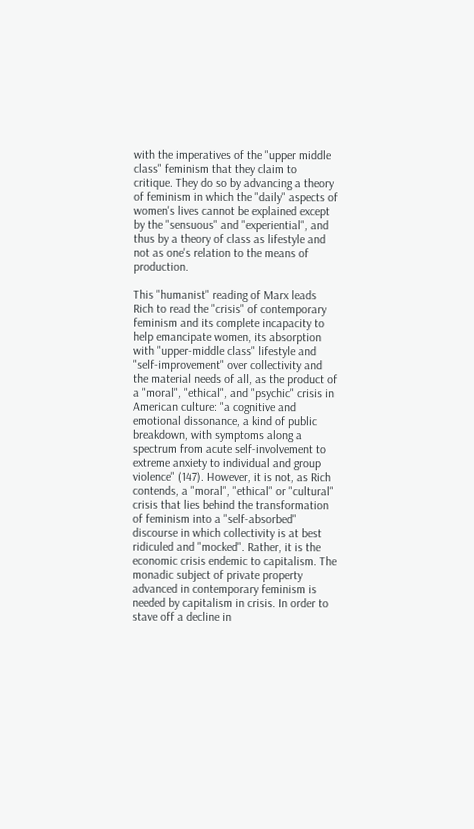with the imperatives of the "upper middle class" feminism that they claim to critique. They do so by advancing a theory of feminism in which the "daily" aspects of women's lives cannot be explained except by the "sensuous" and "experiential", and thus by a theory of class as lifestyle and not as one's relation to the means of production.

This "humanist" reading of Marx leads Rich to read the "crisis" of contemporary feminism and its complete incapacity to help emancipate women, its absorption with "upper-middle class" lifestyle and "self-improvement" over collectivity and the material needs of all, as the product of a "moral", "ethical", and "psychic" crisis in American culture: "a cognitive and emotional dissonance, a kind of public breakdown, with symptoms along a spectrum from acute self-involvement to extreme anxiety to individual and group violence" (147). However, it is not, as Rich contends, a "moral", "ethical" or "cultural" crisis that lies behind the transformation of feminism into a "self-absorbed" discourse in which collectivity is at best ridiculed and "mocked". Rather, it is the economic crisis endemic to capitalism. The monadic subject of private property advanced in contemporary feminism is needed by capitalism in crisis. In order to stave off a decline in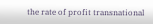the rate of profit transnational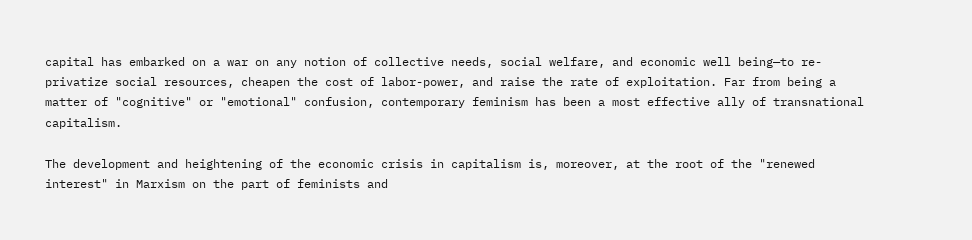capital has embarked on a war on any notion of collective needs, social welfare, and economic well being—to re-privatize social resources, cheapen the cost of labor-power, and raise the rate of exploitation. Far from being a matter of "cognitive" or "emotional" confusion, contemporary feminism has been a most effective ally of transnational capitalism.

The development and heightening of the economic crisis in capitalism is, moreover, at the root of the "renewed interest" in Marxism on the part of feminists and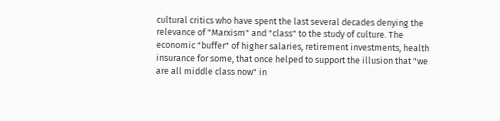cultural critics who have spent the last several decades denying the relevance of "Marxism" and "class" to the study of culture. The economic "buffer" of higher salaries, retirement investments, health insurance for some, that once helped to support the illusion that "we are all middle class now" in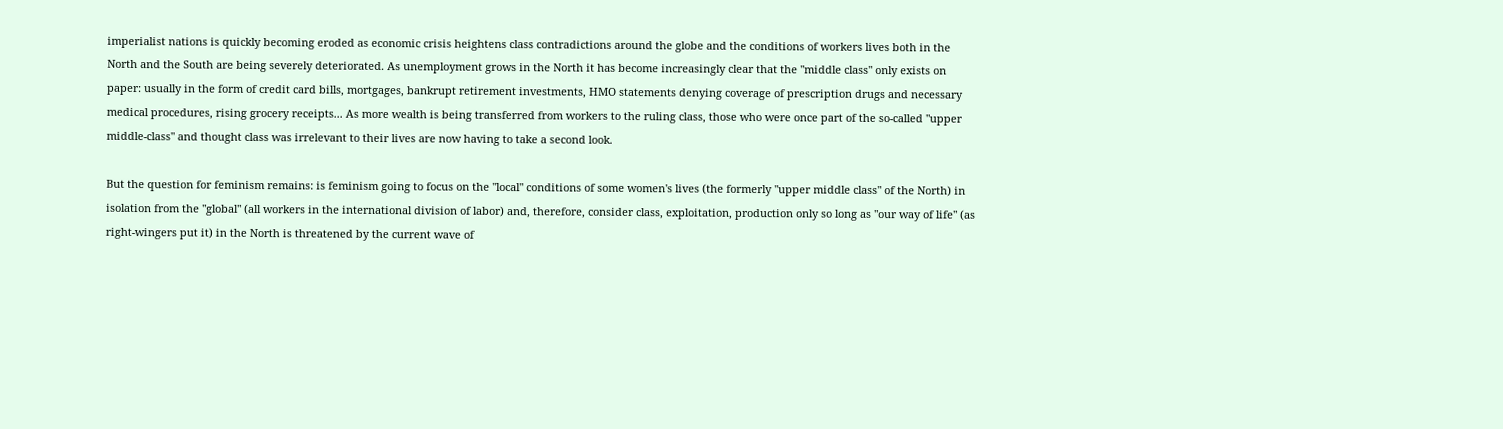imperialist nations is quickly becoming eroded as economic crisis heightens class contradictions around the globe and the conditions of workers lives both in the North and the South are being severely deteriorated. As unemployment grows in the North it has become increasingly clear that the "middle class" only exists on paper: usually in the form of credit card bills, mortgages, bankrupt retirement investments, HMO statements denying coverage of prescription drugs and necessary medical procedures, rising grocery receipts... As more wealth is being transferred from workers to the ruling class, those who were once part of the so-called "upper middle-class" and thought class was irrelevant to their lives are now having to take a second look.

But the question for feminism remains: is feminism going to focus on the "local" conditions of some women's lives (the formerly "upper middle class" of the North) in isolation from the "global" (all workers in the international division of labor) and, therefore, consider class, exploitation, production only so long as "our way of life" (as right-wingers put it) in the North is threatened by the current wave of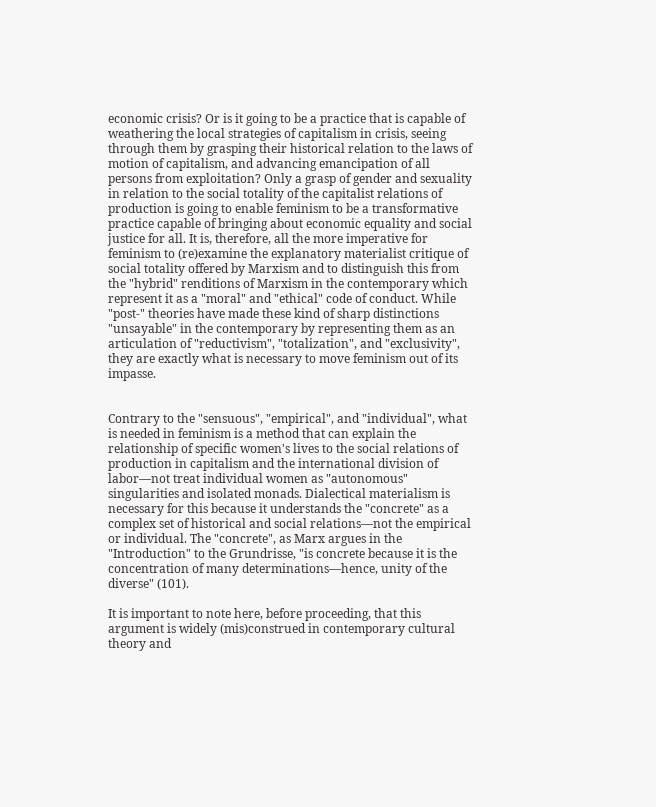economic crisis? Or is it going to be a practice that is capable of weathering the local strategies of capitalism in crisis, seeing through them by grasping their historical relation to the laws of motion of capitalism, and advancing emancipation of all persons from exploitation? Only a grasp of gender and sexuality in relation to the social totality of the capitalist relations of production is going to enable feminism to be a transformative practice capable of bringing about economic equality and social justice for all. It is, therefore, all the more imperative for feminism to (re)examine the explanatory materialist critique of social totality offered by Marxism and to distinguish this from the "hybrid" renditions of Marxism in the contemporary which represent it as a "moral" and "ethical" code of conduct. While "post-" theories have made these kind of sharp distinctions "unsayable" in the contemporary by representing them as an articulation of "reductivism", "totalization", and "exclusivity", they are exactly what is necessary to move feminism out of its impasse.


Contrary to the "sensuous", "empirical", and "individual", what is needed in feminism is a method that can explain the relationship of specific women's lives to the social relations of production in capitalism and the international division of labor—not treat individual women as "autonomous" singularities and isolated monads. Dialectical materialism is necessary for this because it understands the "concrete" as a complex set of historical and social relations—not the empirical or individual. The "concrete", as Marx argues in the "Introduction" to the Grundrisse, "is concrete because it is the concentration of many determinations—hence, unity of the diverse" (101).

It is important to note here, before proceeding, that this argument is widely (mis)construed in contemporary cultural theory and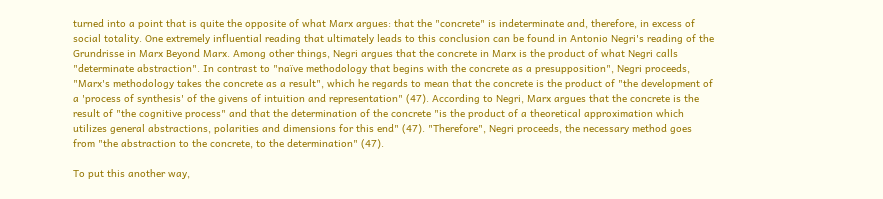turned into a point that is quite the opposite of what Marx argues: that the "concrete" is indeterminate and, therefore, in excess of social totality. One extremely influential reading that ultimately leads to this conclusion can be found in Antonio Negri's reading of the Grundrisse in Marx Beyond Marx. Among other things, Negri argues that the concrete in Marx is the product of what Negri calls "determinate abstraction". In contrast to "naïve methodology that begins with the concrete as a presupposition", Negri proceeds, "Marx's methodology takes the concrete as a result", which he regards to mean that the concrete is the product of "the development of a 'process of synthesis' of the givens of intuition and representation" (47). According to Negri, Marx argues that the concrete is the result of "the cognitive process" and that the determination of the concrete "is the product of a theoretical approximation which utilizes general abstractions, polarities and dimensions for this end" (47). "Therefore", Negri proceeds, the necessary method goes from "the abstraction to the concrete, to the determination" (47).

To put this another way,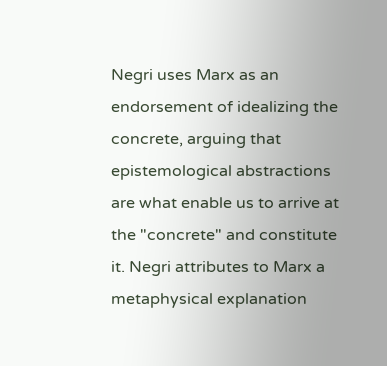Negri uses Marx as an endorsement of idealizing the concrete, arguing that epistemological abstractions are what enable us to arrive at the "concrete" and constitute it. Negri attributes to Marx a metaphysical explanation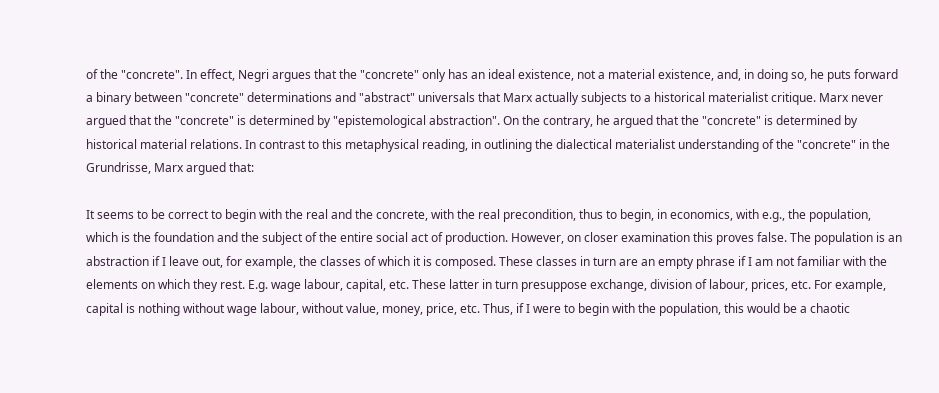of the "concrete". In effect, Negri argues that the "concrete" only has an ideal existence, not a material existence, and, in doing so, he puts forward a binary between "concrete" determinations and "abstract" universals that Marx actually subjects to a historical materialist critique. Marx never argued that the "concrete" is determined by "epistemological abstraction". On the contrary, he argued that the "concrete" is determined by historical material relations. In contrast to this metaphysical reading, in outlining the dialectical materialist understanding of the "concrete" in the Grundrisse, Marx argued that:

It seems to be correct to begin with the real and the concrete, with the real precondition, thus to begin, in economics, with e.g., the population, which is the foundation and the subject of the entire social act of production. However, on closer examination this proves false. The population is an abstraction if I leave out, for example, the classes of which it is composed. These classes in turn are an empty phrase if I am not familiar with the elements on which they rest. E.g. wage labour, capital, etc. These latter in turn presuppose exchange, division of labour, prices, etc. For example, capital is nothing without wage labour, without value, money, price, etc. Thus, if I were to begin with the population, this would be a chaotic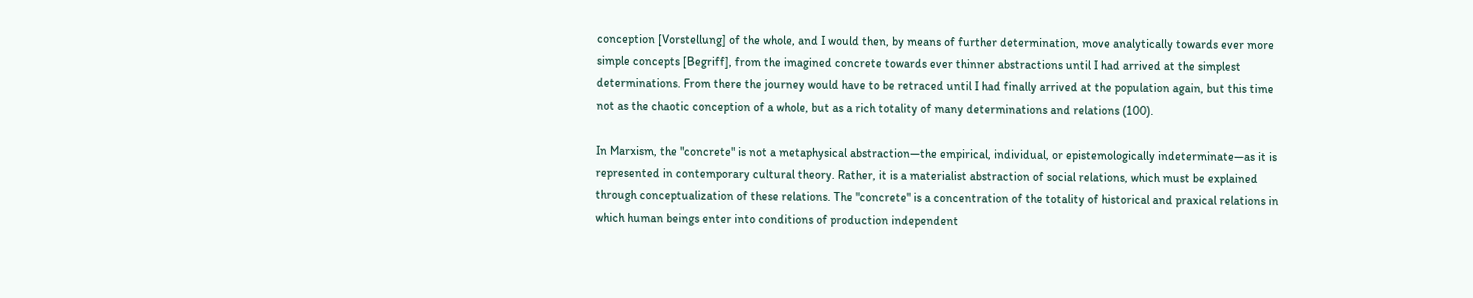conception [Vorstellung] of the whole, and I would then, by means of further determination, move analytically towards ever more simple concepts [Begriff], from the imagined concrete towards ever thinner abstractions until I had arrived at the simplest determinations. From there the journey would have to be retraced until I had finally arrived at the population again, but this time not as the chaotic conception of a whole, but as a rich totality of many determinations and relations (100).

In Marxism, the "concrete" is not a metaphysical abstraction—the empirical, individual, or epistemologically indeterminate—as it is represented in contemporary cultural theory. Rather, it is a materialist abstraction of social relations, which must be explained through conceptualization of these relations. The "concrete" is a concentration of the totality of historical and praxical relations in which human beings enter into conditions of production independent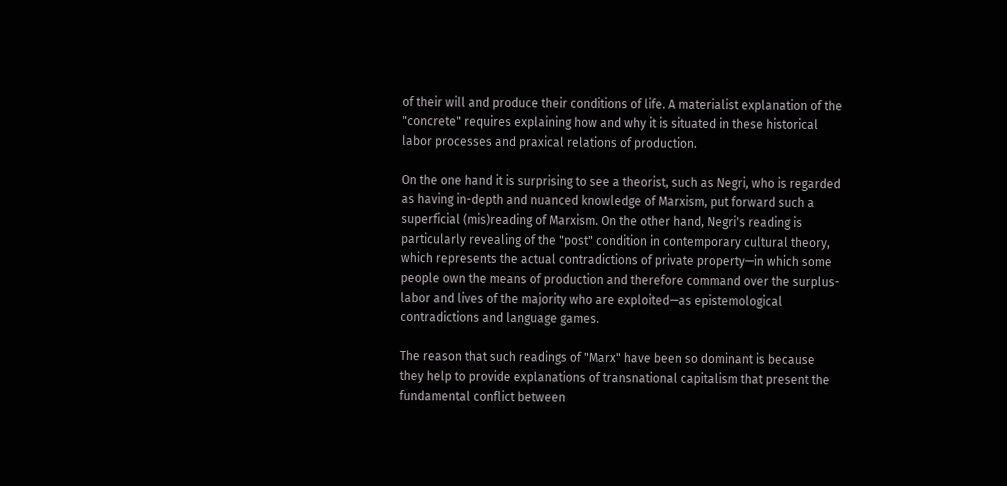of their will and produce their conditions of life. A materialist explanation of the "concrete" requires explaining how and why it is situated in these historical labor processes and praxical relations of production.

On the one hand it is surprising to see a theorist, such as Negri, who is regarded as having in-depth and nuanced knowledge of Marxism, put forward such a superficial (mis)reading of Marxism. On the other hand, Negri's reading is particularly revealing of the "post" condition in contemporary cultural theory, which represents the actual contradictions of private property—in which some people own the means of production and therefore command over the surplus-labor and lives of the majority who are exploited—as epistemological contradictions and language games.

The reason that such readings of "Marx" have been so dominant is because they help to provide explanations of transnational capitalism that present the fundamental conflict between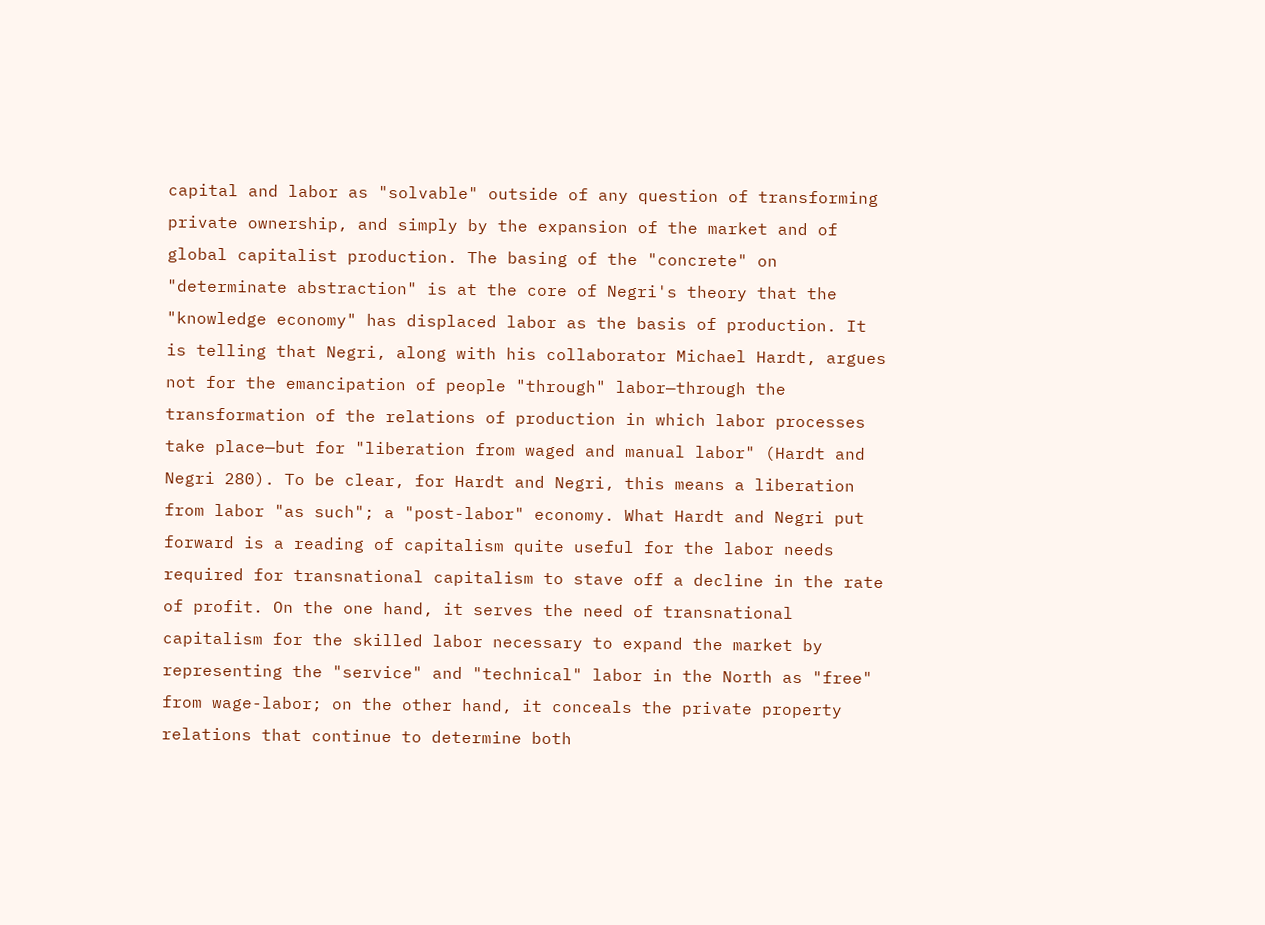capital and labor as "solvable" outside of any question of transforming private ownership, and simply by the expansion of the market and of global capitalist production. The basing of the "concrete" on "determinate abstraction" is at the core of Negri's theory that the "knowledge economy" has displaced labor as the basis of production. It is telling that Negri, along with his collaborator Michael Hardt, argues not for the emancipation of people "through" labor—through the transformation of the relations of production in which labor processes take place—but for "liberation from waged and manual labor" (Hardt and Negri 280). To be clear, for Hardt and Negri, this means a liberation from labor "as such"; a "post-labor" economy. What Hardt and Negri put forward is a reading of capitalism quite useful for the labor needs required for transnational capitalism to stave off a decline in the rate of profit. On the one hand, it serves the need of transnational capitalism for the skilled labor necessary to expand the market by representing the "service" and "technical" labor in the North as "free" from wage-labor; on the other hand, it conceals the private property relations that continue to determine both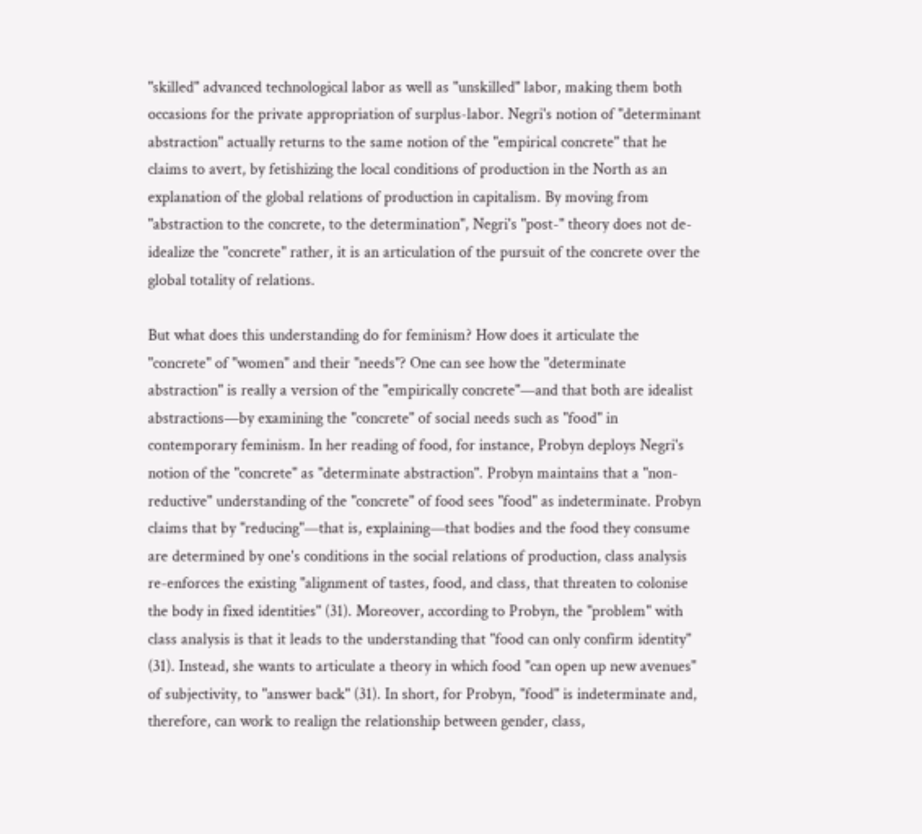"skilled" advanced technological labor as well as "unskilled" labor, making them both occasions for the private appropriation of surplus-labor. Negri's notion of "determinant abstraction" actually returns to the same notion of the "empirical concrete" that he claims to avert, by fetishizing the local conditions of production in the North as an explanation of the global relations of production in capitalism. By moving from "abstraction to the concrete, to the determination", Negri's "post-" theory does not de-idealize the "concrete" rather, it is an articulation of the pursuit of the concrete over the global totality of relations.

But what does this understanding do for feminism? How does it articulate the "concrete" of "women" and their "needs"? One can see how the "determinate abstraction" is really a version of the "empirically concrete"—and that both are idealist abstractions—by examining the "concrete" of social needs such as "food" in contemporary feminism. In her reading of food, for instance, Probyn deploys Negri's notion of the "concrete" as "determinate abstraction". Probyn maintains that a "non-reductive" understanding of the "concrete" of food sees "food" as indeterminate. Probyn claims that by "reducing"—that is, explaining—that bodies and the food they consume are determined by one's conditions in the social relations of production, class analysis re-enforces the existing "alignment of tastes, food, and class, that threaten to colonise the body in fixed identities" (31). Moreover, according to Probyn, the "problem" with class analysis is that it leads to the understanding that "food can only confirm identity" (31). Instead, she wants to articulate a theory in which food "can open up new avenues" of subjectivity, to "answer back" (31). In short, for Probyn, "food" is indeterminate and, therefore, can work to realign the relationship between gender, class,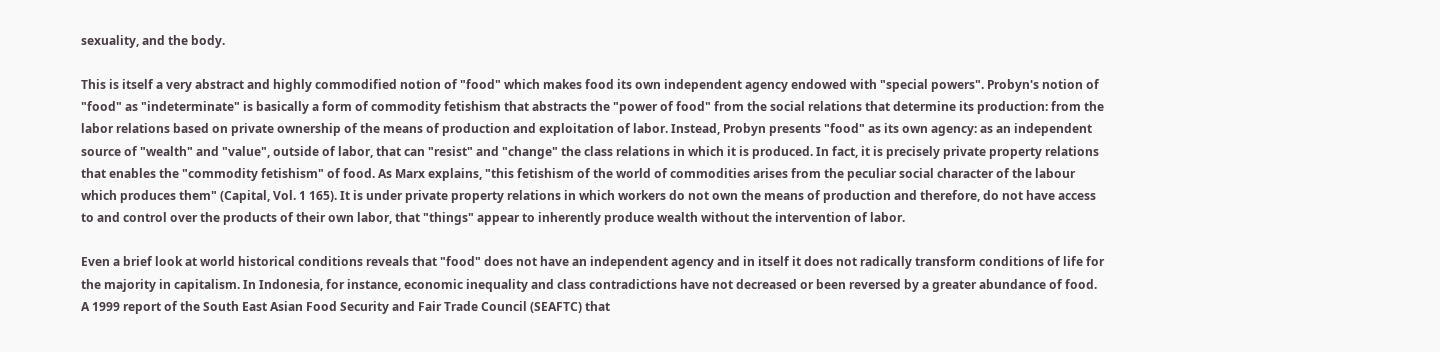sexuality, and the body.

This is itself a very abstract and highly commodified notion of "food" which makes food its own independent agency endowed with "special powers". Probyn's notion of "food" as "indeterminate" is basically a form of commodity fetishism that abstracts the "power of food" from the social relations that determine its production: from the labor relations based on private ownership of the means of production and exploitation of labor. Instead, Probyn presents "food" as its own agency: as an independent source of "wealth" and "value", outside of labor, that can "resist" and "change" the class relations in which it is produced. In fact, it is precisely private property relations that enables the "commodity fetishism" of food. As Marx explains, "this fetishism of the world of commodities arises from the peculiar social character of the labour which produces them" (Capital, Vol. 1 165). It is under private property relations in which workers do not own the means of production and therefore, do not have access to and control over the products of their own labor, that "things" appear to inherently produce wealth without the intervention of labor.

Even a brief look at world historical conditions reveals that "food" does not have an independent agency and in itself it does not radically transform conditions of life for the majority in capitalism. In Indonesia, for instance, economic inequality and class contradictions have not decreased or been reversed by a greater abundance of food. A 1999 report of the South East Asian Food Security and Fair Trade Council (SEAFTC) that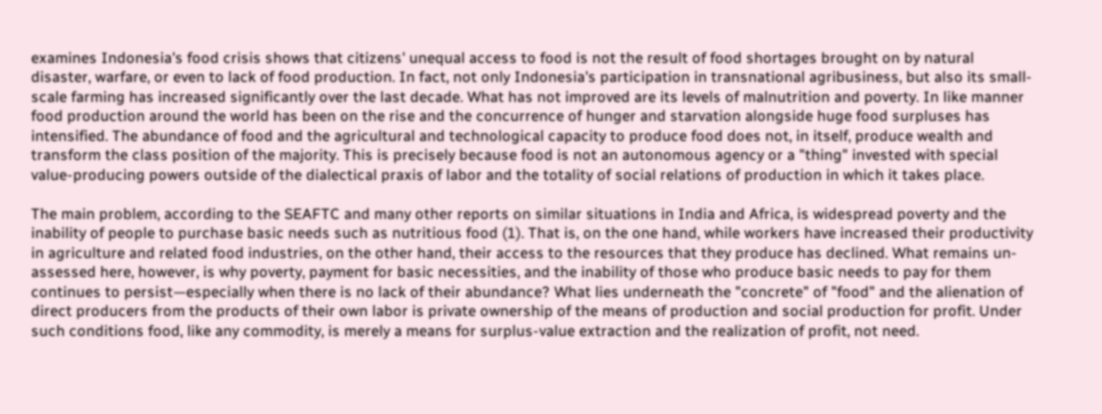examines Indonesia's food crisis shows that citizens' unequal access to food is not the result of food shortages brought on by natural disaster, warfare, or even to lack of food production. In fact, not only Indonesia's participation in transnational agribusiness, but also its small-scale farming has increased significantly over the last decade. What has not improved are its levels of malnutrition and poverty. In like manner food production around the world has been on the rise and the concurrence of hunger and starvation alongside huge food surpluses has intensified. The abundance of food and the agricultural and technological capacity to produce food does not, in itself, produce wealth and transform the class position of the majority. This is precisely because food is not an autonomous agency or a "thing" invested with special value-producing powers outside of the dialectical praxis of labor and the totality of social relations of production in which it takes place.

The main problem, according to the SEAFTC and many other reports on similar situations in India and Africa, is widespread poverty and the inability of people to purchase basic needs such as nutritious food (1). That is, on the one hand, while workers have increased their productivity in agriculture and related food industries, on the other hand, their access to the resources that they produce has declined. What remains un-assessed here, however, is why poverty, payment for basic necessities, and the inability of those who produce basic needs to pay for them continues to persist—especially when there is no lack of their abundance? What lies underneath the "concrete" of "food" and the alienation of direct producers from the products of their own labor is private ownership of the means of production and social production for profit. Under such conditions food, like any commodity, is merely a means for surplus-value extraction and the realization of profit, not need.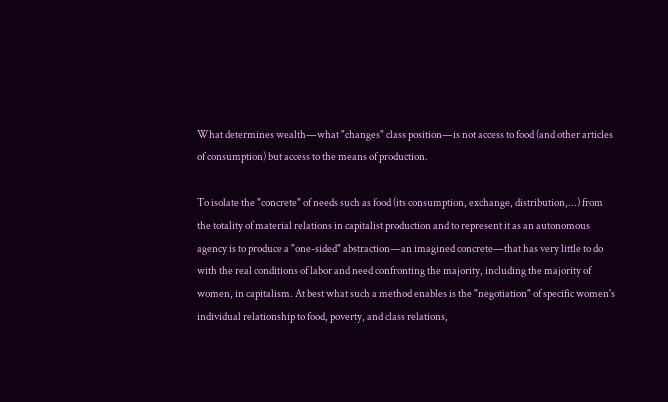What determines wealth—what "changes" class position—is not access to food (and other articles of consumption) but access to the means of production.

To isolate the "concrete" of needs such as food (its consumption, exchange, distribution,...) from the totality of material relations in capitalist production and to represent it as an autonomous agency is to produce a "one-sided" abstraction—an imagined concrete—that has very little to do with the real conditions of labor and need confronting the majority, including the majority of women, in capitalism. At best what such a method enables is the "negotiation" of specific women's individual relationship to food, poverty, and class relations,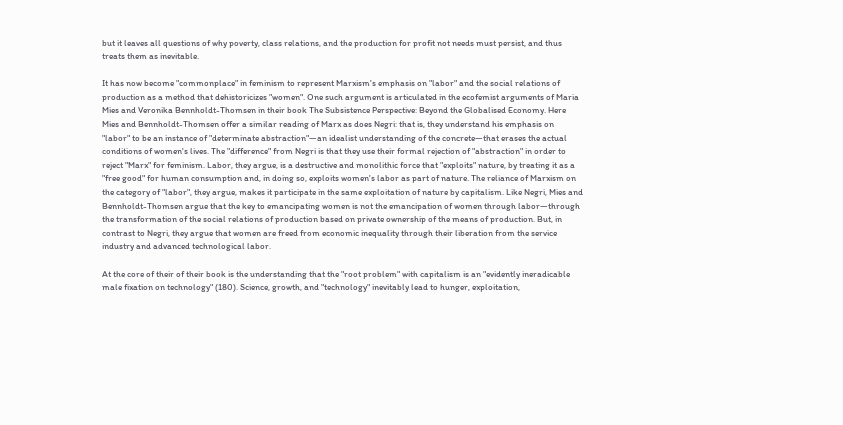but it leaves all questions of why poverty, class relations, and the production for profit not needs must persist, and thus treats them as inevitable.

It has now become "commonplace" in feminism to represent Marxism's emphasis on "labor" and the social relations of production as a method that dehistoricizes "women". One such argument is articulated in the ecofemist arguments of Maria Mies and Veronika Bennholdt-Thomsen in their book The Subsistence Perspective: Beyond the Globalised Economy. Here Mies and Bennholdt-Thomsen offer a similar reading of Marx as does Negri: that is, they understand his emphasis on "labor" to be an instance of "determinate abstraction"—an idealist understanding of the concrete—that erases the actual conditions of women's lives. The "difference" from Negri is that they use their formal rejection of "abstraction" in order to reject "Marx" for feminism. Labor, they argue, is a destructive and monolithic force that "exploits" nature, by treating it as a "free good" for human consumption and, in doing so, exploits women's labor as part of nature. The reliance of Marxism on the category of "labor", they argue, makes it participate in the same exploitation of nature by capitalism. Like Negri, Mies and Bennholdt-Thomsen argue that the key to emancipating women is not the emancipation of women through labor—through the transformation of the social relations of production based on private ownership of the means of production. But, in contrast to Negri, they argue that women are freed from economic inequality through their liberation from the service industry and advanced technological labor.

At the core of their of their book is the understanding that the "root problem" with capitalism is an "evidently ineradicable male fixation on technology" (180). Science, growth, and "technology" inevitably lead to hunger, exploitation,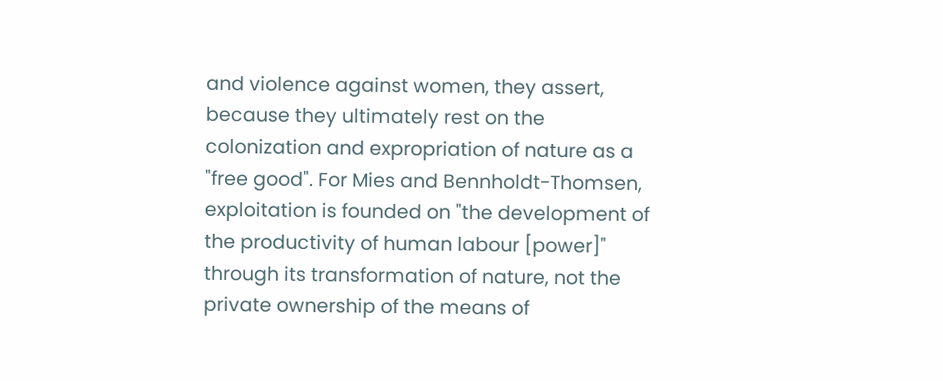and violence against women, they assert, because they ultimately rest on the colonization and expropriation of nature as a "free good". For Mies and Bennholdt-Thomsen, exploitation is founded on "the development of the productivity of human labour [power]" through its transformation of nature, not the private ownership of the means of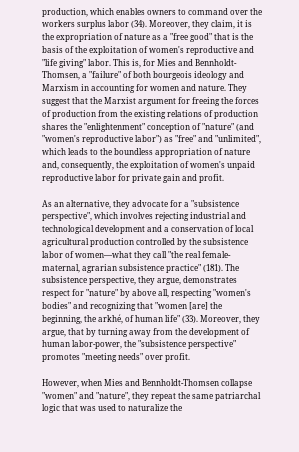production, which enables owners to command over the workers surplus labor (34). Moreover, they claim, it is the expropriation of nature as a "free good" that is the basis of the exploitation of women's reproductive and "life giving" labor. This is, for Mies and Bennholdt-Thomsen, a "failure" of both bourgeois ideology and Marxism in accounting for women and nature. They suggest that the Marxist argument for freeing the forces of production from the existing relations of production shares the "enlightenment" conception of "nature" (and "women's reproductive labor") as "free" and "unlimited", which leads to the boundless appropriation of nature and, consequently, the exploitation of women's unpaid reproductive labor for private gain and profit.

As an alternative, they advocate for a "subsistence perspective", which involves rejecting industrial and technological development and a conservation of local agricultural production controlled by the subsistence labor of women—what they call "the real female-maternal, agrarian subsistence practice" (181). The subsistence perspective, they argue, demonstrates respect for "nature" by above all, respecting "women's bodies" and recognizing that "women [are] the beginning, the arkhé, of human life" (33). Moreover, they argue, that by turning away from the development of human labor-power, the "subsistence perspective" promotes "meeting needs" over profit.

However, when Mies and Bennholdt-Thomsen collapse "women" and "nature", they repeat the same patriarchal logic that was used to naturalize the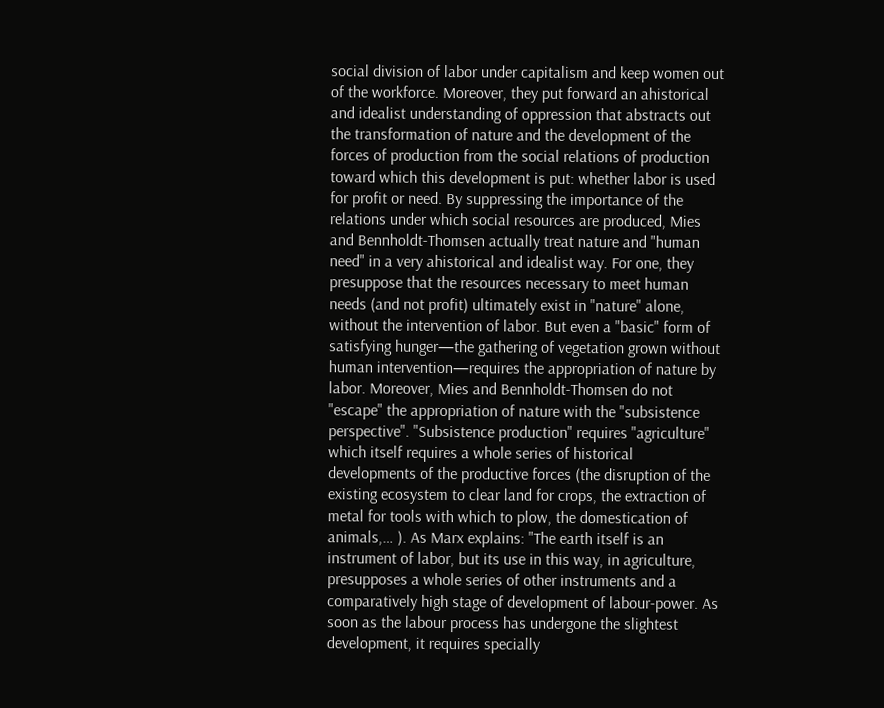social division of labor under capitalism and keep women out of the workforce. Moreover, they put forward an ahistorical and idealist understanding of oppression that abstracts out the transformation of nature and the development of the forces of production from the social relations of production toward which this development is put: whether labor is used for profit or need. By suppressing the importance of the relations under which social resources are produced, Mies and Bennholdt-Thomsen actually treat nature and "human need" in a very ahistorical and idealist way. For one, they presuppose that the resources necessary to meet human needs (and not profit) ultimately exist in "nature" alone, without the intervention of labor. But even a "basic" form of satisfying hunger—the gathering of vegetation grown without human intervention—requires the appropriation of nature by labor. Moreover, Mies and Bennholdt-Thomsen do not "escape" the appropriation of nature with the "subsistence perspective". "Subsistence production" requires "agriculture" which itself requires a whole series of historical developments of the productive forces (the disruption of the existing ecosystem to clear land for crops, the extraction of metal for tools with which to plow, the domestication of animals,… ). As Marx explains: "The earth itself is an instrument of labor, but its use in this way, in agriculture, presupposes a whole series of other instruments and a comparatively high stage of development of labour-power. As soon as the labour process has undergone the slightest development, it requires specially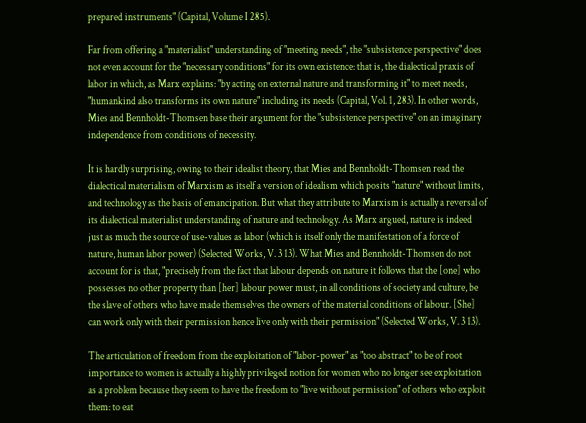prepared instruments" (Capital, Volume I 285).

Far from offering a "materialist" understanding of "meeting needs", the "subsistence perspective" does not even account for the "necessary conditions" for its own existence: that is, the dialectical praxis of labor in which, as Marx explains: "by acting on external nature and transforming it" to meet needs, "humankind also transforms its own nature" including its needs (Capital, Vol. 1, 283). In other words, Mies and Bennholdt-Thomsen base their argument for the "subsistence perspective" on an imaginary independence from conditions of necessity.

It is hardly surprising, owing to their idealist theory, that Mies and Bennholdt-Thomsen read the dialectical materialism of Marxism as itself a version of idealism which posits "nature" without limits, and technology as the basis of emancipation. But what they attribute to Marxism is actually a reversal of its dialectical materialist understanding of nature and technology. As Marx argued, nature is indeed just as much the source of use-values as labor (which is itself only the manifestation of a force of nature, human labor power) (Selected Works, V. 3 13). What Mies and Bennholdt-Thomsen do not account for is that, "precisely from the fact that labour depends on nature it follows that the [one] who possesses no other property than [her] labour power must, in all conditions of society and culture, be the slave of others who have made themselves the owners of the material conditions of labour. [She] can work only with their permission hence live only with their permission" (Selected Works, V. 3 13).

The articulation of freedom from the exploitation of "labor-power" as "too abstract" to be of root importance to women is actually a highly privileged notion for women who no longer see exploitation as a problem because they seem to have the freedom to "live without permission" of others who exploit them: to eat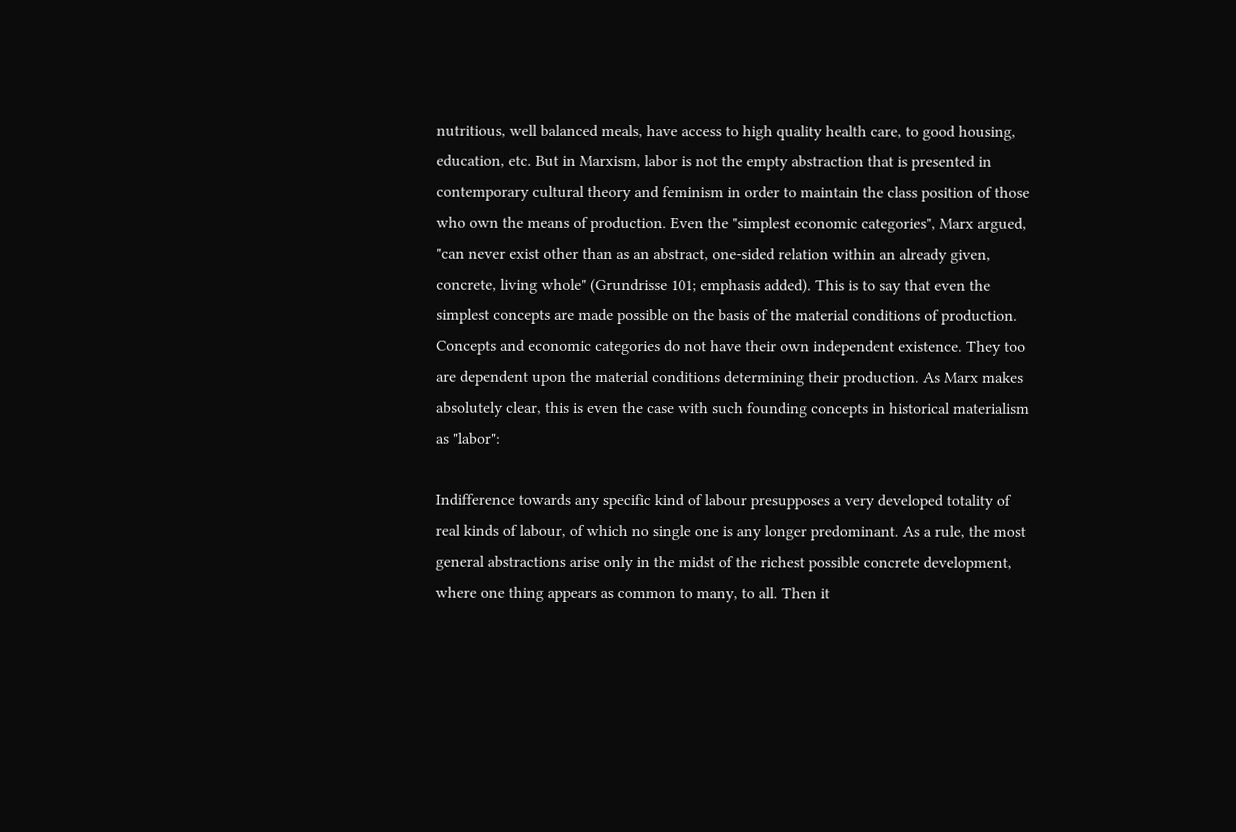nutritious, well balanced meals, have access to high quality health care, to good housing, education, etc. But in Marxism, labor is not the empty abstraction that is presented in contemporary cultural theory and feminism in order to maintain the class position of those who own the means of production. Even the "simplest economic categories", Marx argued, "can never exist other than as an abstract, one-sided relation within an already given, concrete, living whole" (Grundrisse 101; emphasis added). This is to say that even the simplest concepts are made possible on the basis of the material conditions of production. Concepts and economic categories do not have their own independent existence. They too are dependent upon the material conditions determining their production. As Marx makes absolutely clear, this is even the case with such founding concepts in historical materialism as "labor":

Indifference towards any specific kind of labour presupposes a very developed totality of real kinds of labour, of which no single one is any longer predominant. As a rule, the most general abstractions arise only in the midst of the richest possible concrete development, where one thing appears as common to many, to all. Then it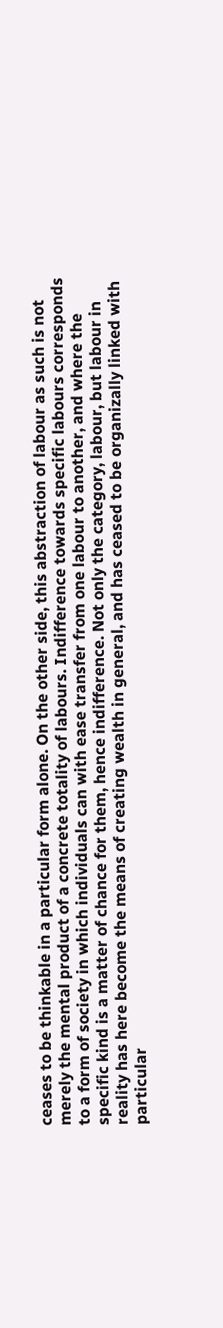ceases to be thinkable in a particular form alone. On the other side, this abstraction of labour as such is not merely the mental product of a concrete totality of labours. Indifference towards specific labours corresponds to a form of society in which individuals can with ease transfer from one labour to another, and where the specific kind is a matter of chance for them, hence indifference. Not only the category, labour, but labour in reality has here become the means of creating wealth in general, and has ceased to be organizally linked with particular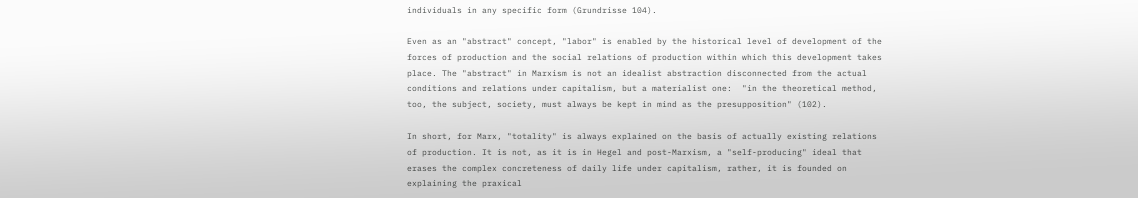individuals in any specific form (Grundrisse 104).

Even as an "abstract" concept, "labor" is enabled by the historical level of development of the forces of production and the social relations of production within which this development takes place. The "abstract" in Marxism is not an idealist abstraction disconnected from the actual conditions and relations under capitalism, but a materialist one:  "in the theoretical method, too, the subject, society, must always be kept in mind as the presupposition" (102).

In short, for Marx, "totality" is always explained on the basis of actually existing relations of production. It is not, as it is in Hegel and post-Marxism, a "self-producing" ideal that erases the complex concreteness of daily life under capitalism, rather, it is founded on explaining the praxical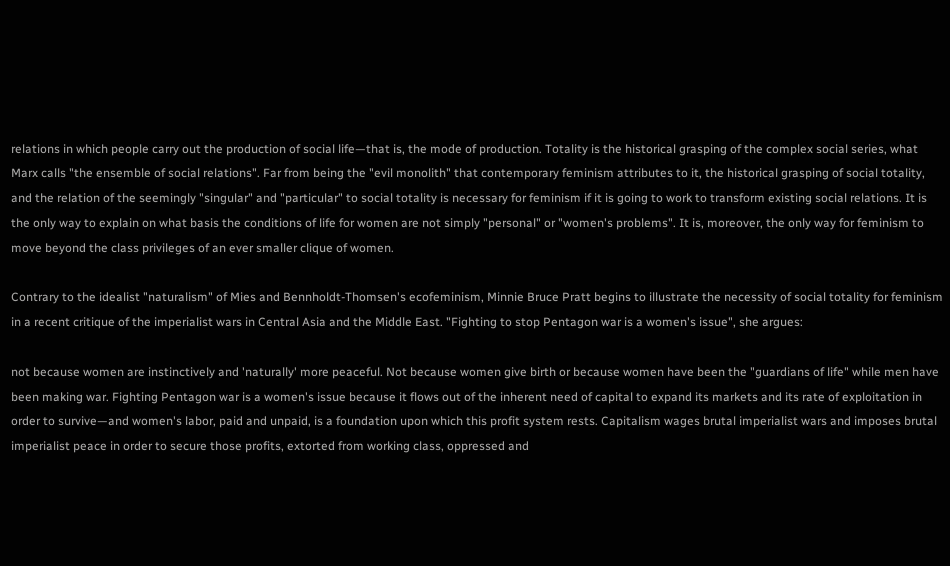relations in which people carry out the production of social life—that is, the mode of production. Totality is the historical grasping of the complex social series, what Marx calls "the ensemble of social relations". Far from being the "evil monolith" that contemporary feminism attributes to it, the historical grasping of social totality, and the relation of the seemingly "singular" and "particular" to social totality is necessary for feminism if it is going to work to transform existing social relations. It is the only way to explain on what basis the conditions of life for women are not simply "personal" or "women's problems". It is, moreover, the only way for feminism to move beyond the class privileges of an ever smaller clique of women.

Contrary to the idealist "naturalism" of Mies and Bennholdt-Thomsen's ecofeminism, Minnie Bruce Pratt begins to illustrate the necessity of social totality for feminism in a recent critique of the imperialist wars in Central Asia and the Middle East. "Fighting to stop Pentagon war is a women's issue", she argues:

not because women are instinctively and 'naturally' more peaceful. Not because women give birth or because women have been the "guardians of life" while men have been making war. Fighting Pentagon war is a women's issue because it flows out of the inherent need of capital to expand its markets and its rate of exploitation in order to survive—and women's labor, paid and unpaid, is a foundation upon which this profit system rests. Capitalism wages brutal imperialist wars and imposes brutal imperialist peace in order to secure those profits, extorted from working class, oppressed and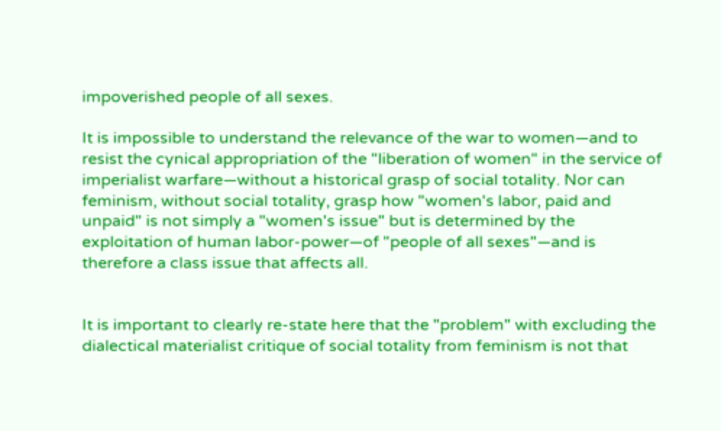impoverished people of all sexes.

It is impossible to understand the relevance of the war to women—and to resist the cynical appropriation of the "liberation of women" in the service of imperialist warfare—without a historical grasp of social totality. Nor can feminism, without social totality, grasp how "women's labor, paid and unpaid" is not simply a "women's issue" but is determined by the exploitation of human labor-power—of "people of all sexes"—and is therefore a class issue that affects all.


It is important to clearly re-state here that the "problem" with excluding the dialectical materialist critique of social totality from feminism is not that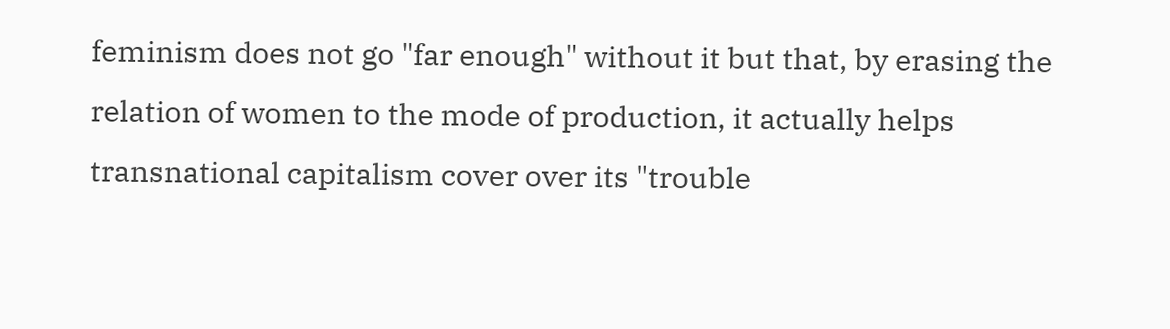feminism does not go "far enough" without it but that, by erasing the relation of women to the mode of production, it actually helps transnational capitalism cover over its "trouble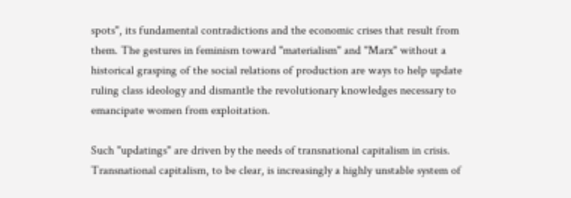spots", its fundamental contradictions and the economic crises that result from them. The gestures in feminism toward "materialism" and "Marx" without a historical grasping of the social relations of production are ways to help update ruling class ideology and dismantle the revolutionary knowledges necessary to emancipate women from exploitation.

Such "updatings" are driven by the needs of transnational capitalism in crisis. Transnational capitalism, to be clear, is increasingly a highly unstable system of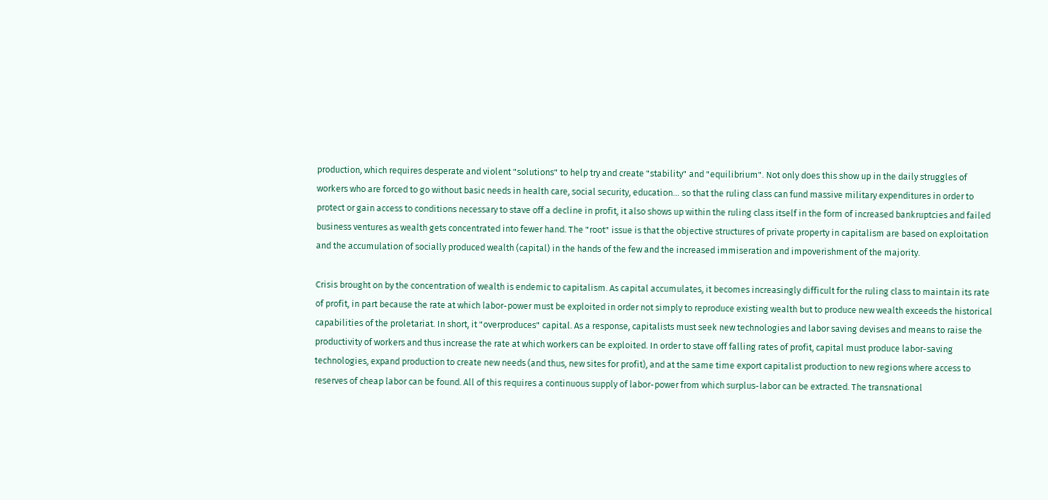production, which requires desperate and violent "solutions" to help try and create "stability" and "equilibrium". Not only does this show up in the daily struggles of workers who are forced to go without basic needs in health care, social security, education… so that the ruling class can fund massive military expenditures in order to protect or gain access to conditions necessary to stave off a decline in profit, it also shows up within the ruling class itself in the form of increased bankruptcies and failed business ventures as wealth gets concentrated into fewer hand. The "root" issue is that the objective structures of private property in capitalism are based on exploitation and the accumulation of socially produced wealth (capital) in the hands of the few and the increased immiseration and impoverishment of the majority.

Crisis brought on by the concentration of wealth is endemic to capitalism. As capital accumulates, it becomes increasingly difficult for the ruling class to maintain its rate of profit, in part because the rate at which labor-power must be exploited in order not simply to reproduce existing wealth but to produce new wealth exceeds the historical capabilities of the proletariat. In short, it "overproduces" capital. As a response, capitalists must seek new technologies and labor saving devises and means to raise the productivity of workers and thus increase the rate at which workers can be exploited. In order to stave off falling rates of profit, capital must produce labor-saving technologies, expand production to create new needs (and thus, new sites for profit), and at the same time export capitalist production to new regions where access to reserves of cheap labor can be found. All of this requires a continuous supply of labor-power from which surplus-labor can be extracted. The transnational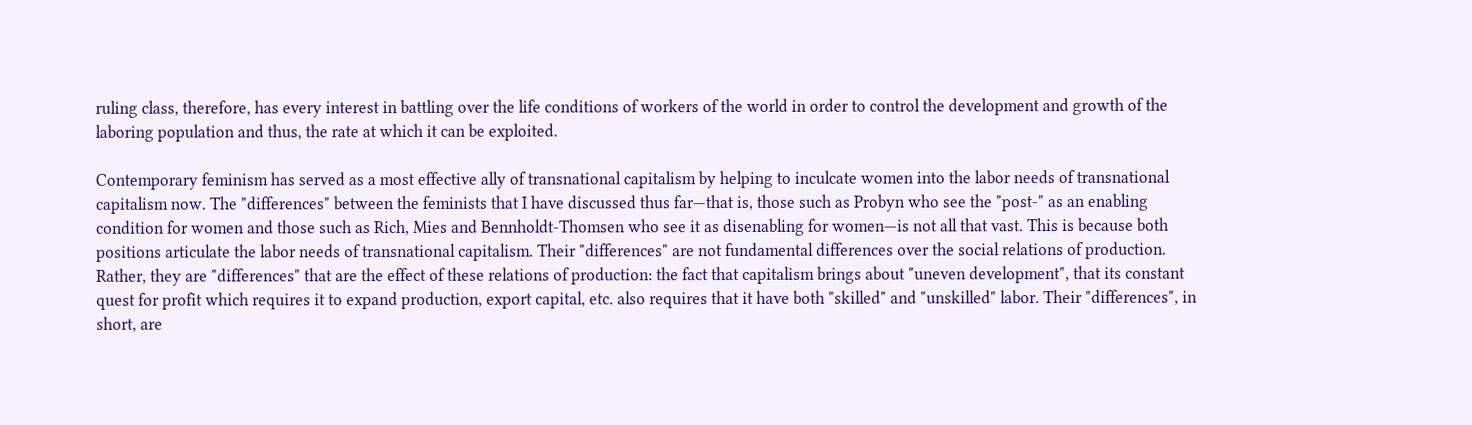ruling class, therefore, has every interest in battling over the life conditions of workers of the world in order to control the development and growth of the laboring population and thus, the rate at which it can be exploited.

Contemporary feminism has served as a most effective ally of transnational capitalism by helping to inculcate women into the labor needs of transnational capitalism now. The "differences" between the feminists that I have discussed thus far—that is, those such as Probyn who see the "post-" as an enabling condition for women and those such as Rich, Mies and Bennholdt-Thomsen who see it as disenabling for women—is not all that vast. This is because both positions articulate the labor needs of transnational capitalism. Their "differences" are not fundamental differences over the social relations of production. Rather, they are "differences" that are the effect of these relations of production: the fact that capitalism brings about "uneven development", that its constant quest for profit which requires it to expand production, export capital, etc. also requires that it have both "skilled" and "unskilled" labor. Their "differences", in short, are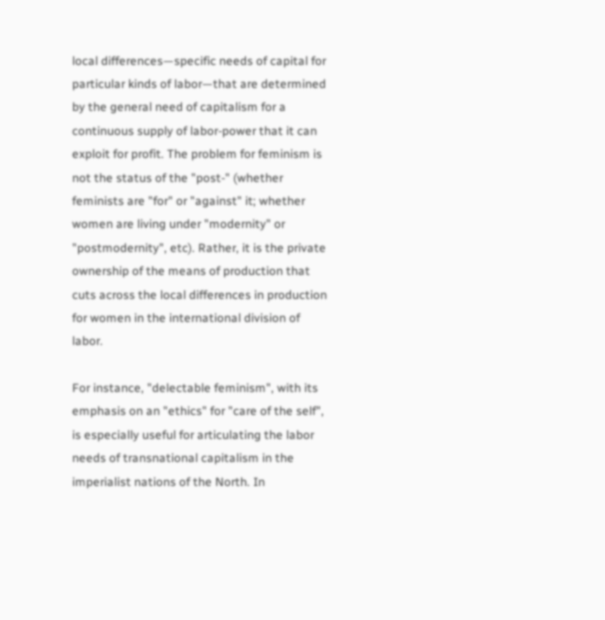local differences—specific needs of capital for particular kinds of labor—that are determined by the general need of capitalism for a continuous supply of labor-power that it can exploit for profit. The problem for feminism is not the status of the "post-" (whether feminists are "for" or "against" it; whether women are living under "modernity" or "postmodernity", etc). Rather, it is the private ownership of the means of production that cuts across the local differences in production for women in the international division of labor.

For instance, "delectable feminism", with its emphasis on an "ethics" for "care of the self", is especially useful for articulating the labor needs of transnational capitalism in the imperialist nations of the North. In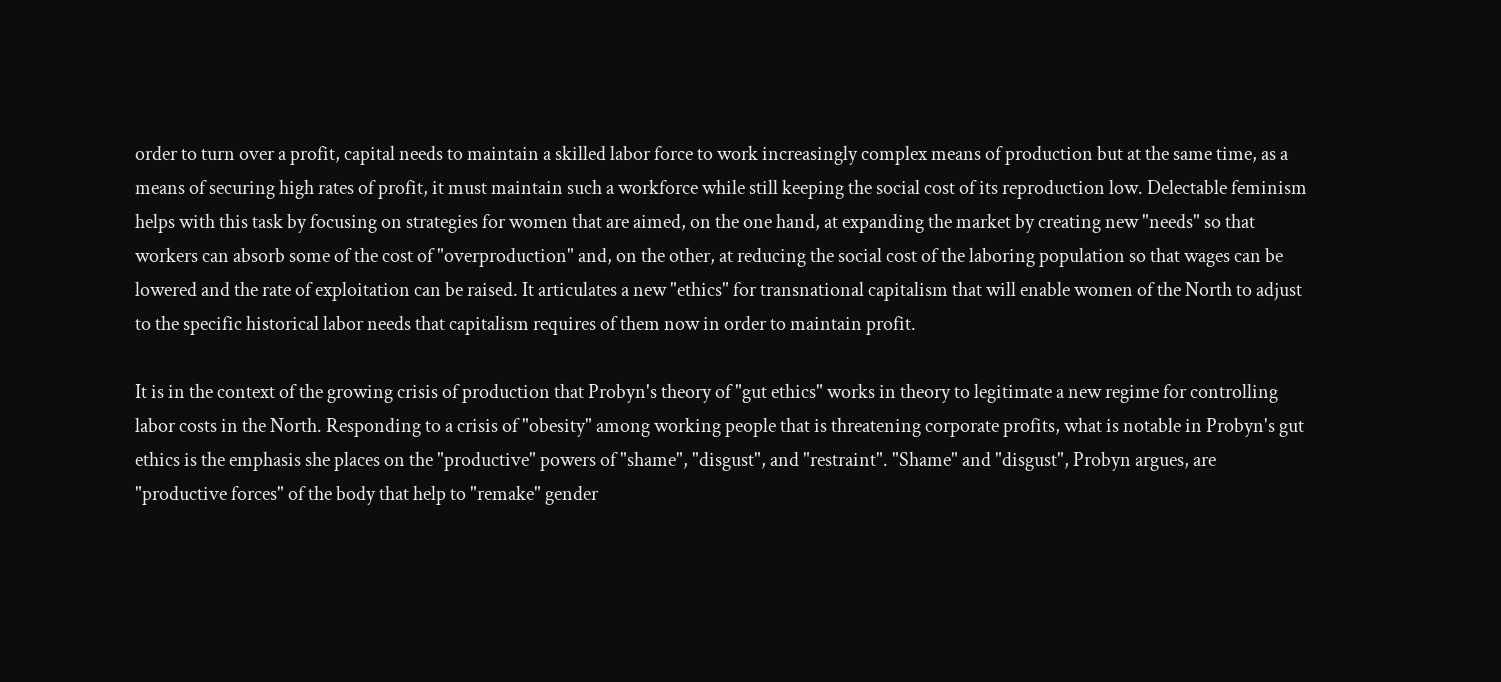order to turn over a profit, capital needs to maintain a skilled labor force to work increasingly complex means of production but at the same time, as a means of securing high rates of profit, it must maintain such a workforce while still keeping the social cost of its reproduction low. Delectable feminism helps with this task by focusing on strategies for women that are aimed, on the one hand, at expanding the market by creating new "needs" so that workers can absorb some of the cost of "overproduction" and, on the other, at reducing the social cost of the laboring population so that wages can be lowered and the rate of exploitation can be raised. It articulates a new "ethics" for transnational capitalism that will enable women of the North to adjust to the specific historical labor needs that capitalism requires of them now in order to maintain profit.

It is in the context of the growing crisis of production that Probyn's theory of "gut ethics" works in theory to legitimate a new regime for controlling labor costs in the North. Responding to a crisis of "obesity" among working people that is threatening corporate profits, what is notable in Probyn's gut ethics is the emphasis she places on the "productive" powers of "shame", "disgust", and "restraint". "Shame" and "disgust", Probyn argues, are "productive forces" of the body that help to "remake" gender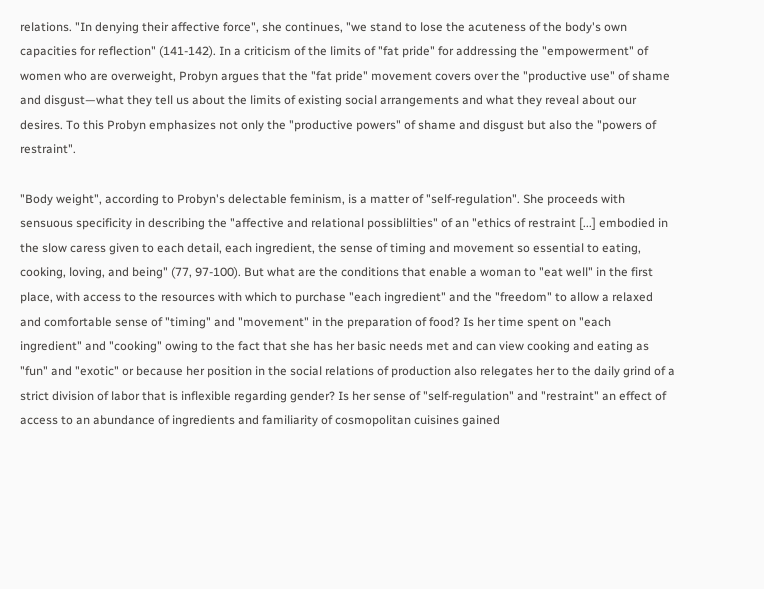relations. "In denying their affective force", she continues, "we stand to lose the acuteness of the body's own capacities for reflection" (141-142). In a criticism of the limits of "fat pride" for addressing the "empowerment" of women who are overweight, Probyn argues that the "fat pride" movement covers over the "productive use" of shame and disgust—what they tell us about the limits of existing social arrangements and what they reveal about our desires. To this Probyn emphasizes not only the "productive powers" of shame and disgust but also the "powers of restraint".

"Body weight", according to Probyn's delectable feminism, is a matter of "self-regulation". She proceeds with sensuous specificity in describing the "affective and relational possiblilties" of an "ethics of restraint [...] embodied in the slow caress given to each detail, each ingredient, the sense of timing and movement so essential to eating, cooking, loving, and being" (77, 97-100). But what are the conditions that enable a woman to "eat well" in the first place, with access to the resources with which to purchase "each ingredient" and the "freedom" to allow a relaxed and comfortable sense of "timing" and "movement" in the preparation of food? Is her time spent on "each ingredient" and "cooking" owing to the fact that she has her basic needs met and can view cooking and eating as "fun" and "exotic" or because her position in the social relations of production also relegates her to the daily grind of a strict division of labor that is inflexible regarding gender? Is her sense of "self-regulation" and "restraint" an effect of access to an abundance of ingredients and familiarity of cosmopolitan cuisines gained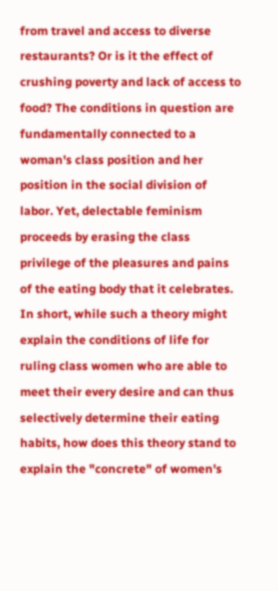from travel and access to diverse restaurants? Or is it the effect of crushing poverty and lack of access to food? The conditions in question are fundamentally connected to a woman's class position and her position in the social division of labor. Yet, delectable feminism proceeds by erasing the class privilege of the pleasures and pains of the eating body that it celebrates. In short, while such a theory might explain the conditions of life for ruling class women who are able to meet their every desire and can thus selectively determine their eating habits, how does this theory stand to explain the "concrete" of women's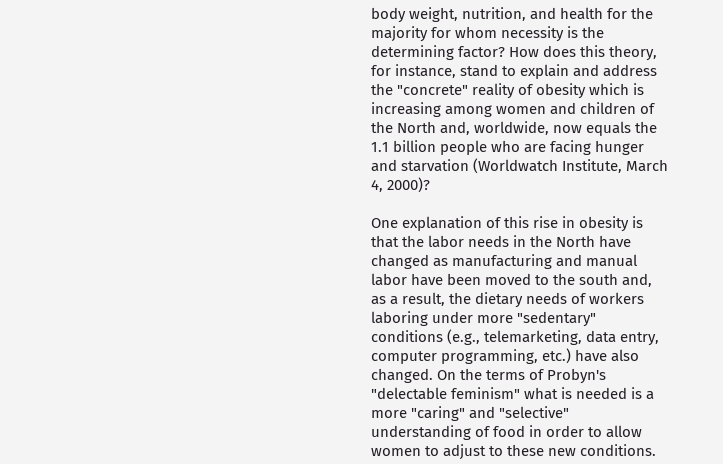body weight, nutrition, and health for the majority for whom necessity is the determining factor? How does this theory, for instance, stand to explain and address the "concrete" reality of obesity which is increasing among women and children of the North and, worldwide, now equals the 1.1 billion people who are facing hunger and starvation (Worldwatch Institute, March 4, 2000)?

One explanation of this rise in obesity is that the labor needs in the North have changed as manufacturing and manual labor have been moved to the south and, as a result, the dietary needs of workers laboring under more "sedentary" conditions (e.g., telemarketing, data entry, computer programming, etc.) have also changed. On the terms of Probyn's "delectable feminism" what is needed is a more "caring" and "selective" understanding of food in order to allow women to adjust to these new conditions.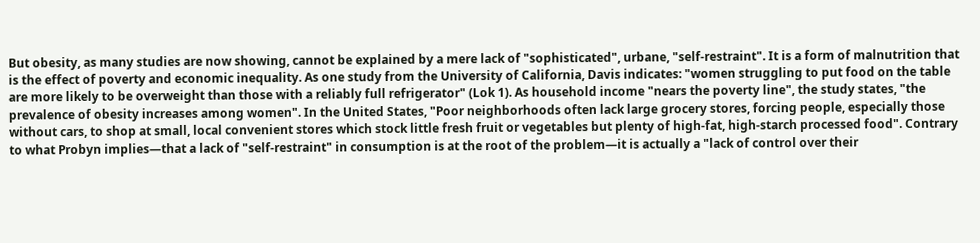But obesity, as many studies are now showing, cannot be explained by a mere lack of "sophisticated", urbane, "self-restraint". It is a form of malnutrition that is the effect of poverty and economic inequality. As one study from the University of California, Davis indicates: "women struggling to put food on the table are more likely to be overweight than those with a reliably full refrigerator" (Lok 1). As household income "nears the poverty line", the study states, "the prevalence of obesity increases among women". In the United States, "Poor neighborhoods often lack large grocery stores, forcing people, especially those without cars, to shop at small, local convenient stores which stock little fresh fruit or vegetables but plenty of high-fat, high-starch processed food". Contrary to what Probyn implies—that a lack of "self-restraint" in consumption is at the root of the problem—it is actually a "lack of control over their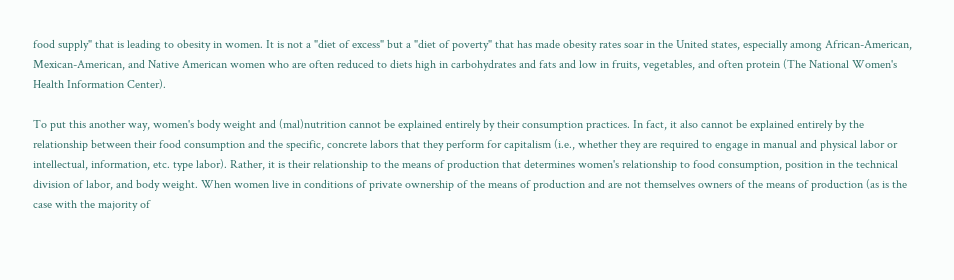food supply" that is leading to obesity in women. It is not a "diet of excess" but a "diet of poverty" that has made obesity rates soar in the United states, especially among African-American, Mexican-American, and Native American women who are often reduced to diets high in carbohydrates and fats and low in fruits, vegetables, and often protein (The National Women's Health Information Center).

To put this another way, women's body weight and (mal)nutrition cannot be explained entirely by their consumption practices. In fact, it also cannot be explained entirely by the relationship between their food consumption and the specific, concrete labors that they perform for capitalism (i.e., whether they are required to engage in manual and physical labor or intellectual, information, etc. type labor). Rather, it is their relationship to the means of production that determines women's relationship to food consumption, position in the technical division of labor, and body weight. When women live in conditions of private ownership of the means of production and are not themselves owners of the means of production (as is the case with the majority of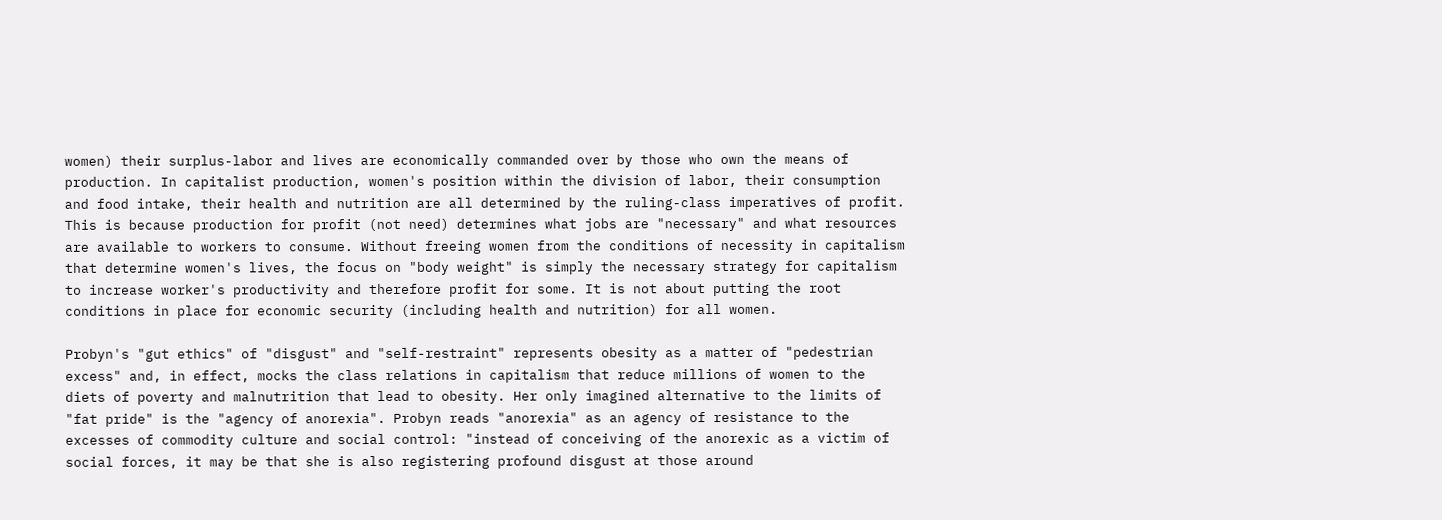women) their surplus-labor and lives are economically commanded over by those who own the means of production. In capitalist production, women's position within the division of labor, their consumption and food intake, their health and nutrition are all determined by the ruling-class imperatives of profit. This is because production for profit (not need) determines what jobs are "necessary" and what resources are available to workers to consume. Without freeing women from the conditions of necessity in capitalism that determine women's lives, the focus on "body weight" is simply the necessary strategy for capitalism to increase worker's productivity and therefore profit for some. It is not about putting the root conditions in place for economic security (including health and nutrition) for all women.

Probyn's "gut ethics" of "disgust" and "self-restraint" represents obesity as a matter of "pedestrian excess" and, in effect, mocks the class relations in capitalism that reduce millions of women to the diets of poverty and malnutrition that lead to obesity. Her only imagined alternative to the limits of "fat pride" is the "agency of anorexia". Probyn reads "anorexia" as an agency of resistance to the excesses of commodity culture and social control: "instead of conceiving of the anorexic as a victim of social forces, it may be that she is also registering profound disgust at those around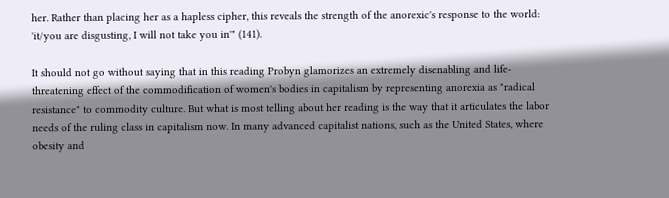her. Rather than placing her as a hapless cipher, this reveals the strength of the anorexic's response to the world: 'it/you are disgusting, I will not take you in'" (141).

It should not go without saying that in this reading Probyn glamorizes an extremely disenabling and life-threatening effect of the commodification of women's bodies in capitalism by representing anorexia as "radical resistance" to commodity culture. But what is most telling about her reading is the way that it articulates the labor needs of the ruling class in capitalism now. In many advanced capitalist nations, such as the United States, where obesity and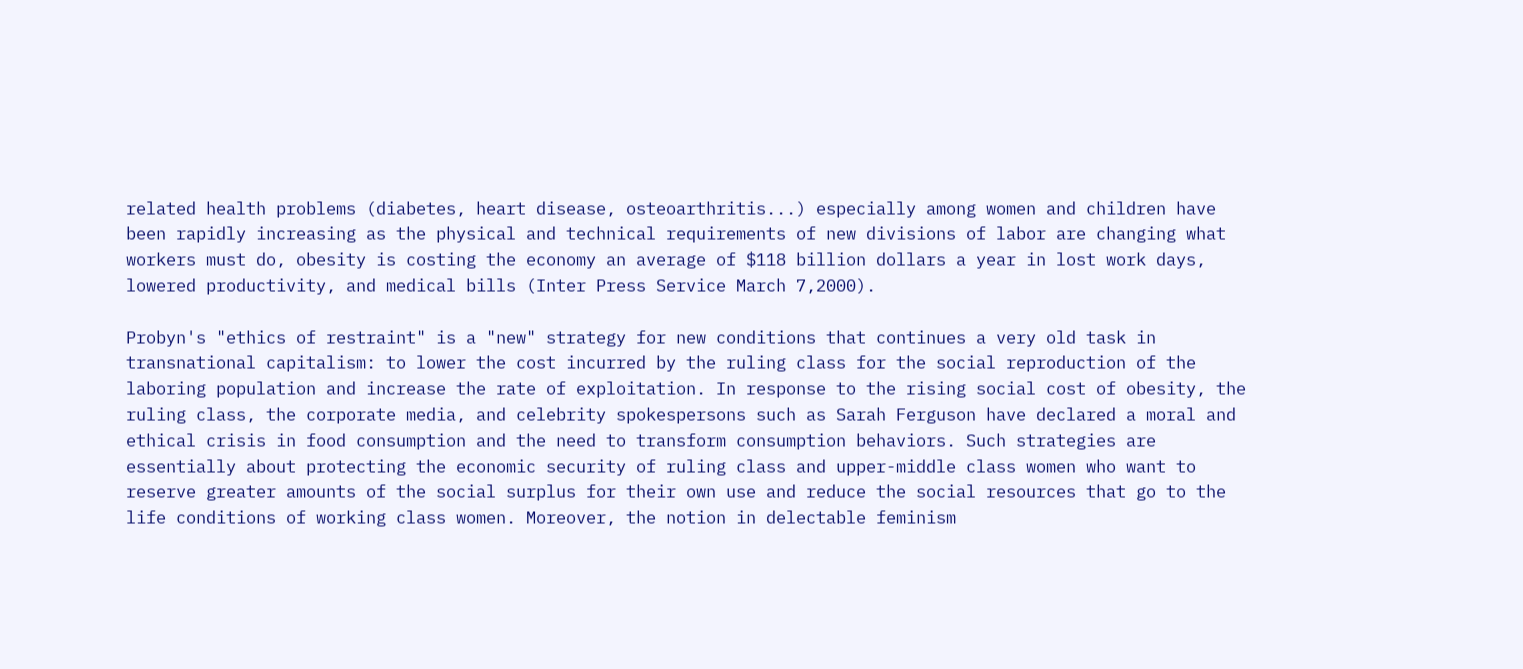related health problems (diabetes, heart disease, osteoarthritis...) especially among women and children have been rapidly increasing as the physical and technical requirements of new divisions of labor are changing what workers must do, obesity is costing the economy an average of $118 billion dollars a year in lost work days, lowered productivity, and medical bills (Inter Press Service March 7,2000).

Probyn's "ethics of restraint" is a "new" strategy for new conditions that continues a very old task in transnational capitalism: to lower the cost incurred by the ruling class for the social reproduction of the laboring population and increase the rate of exploitation. In response to the rising social cost of obesity, the ruling class, the corporate media, and celebrity spokespersons such as Sarah Ferguson have declared a moral and ethical crisis in food consumption and the need to transform consumption behaviors. Such strategies are essentially about protecting the economic security of ruling class and upper-middle class women who want to reserve greater amounts of the social surplus for their own use and reduce the social resources that go to the life conditions of working class women. Moreover, the notion in delectable feminism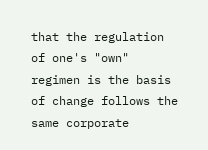that the regulation of one's "own" regimen is the basis of change follows the same corporate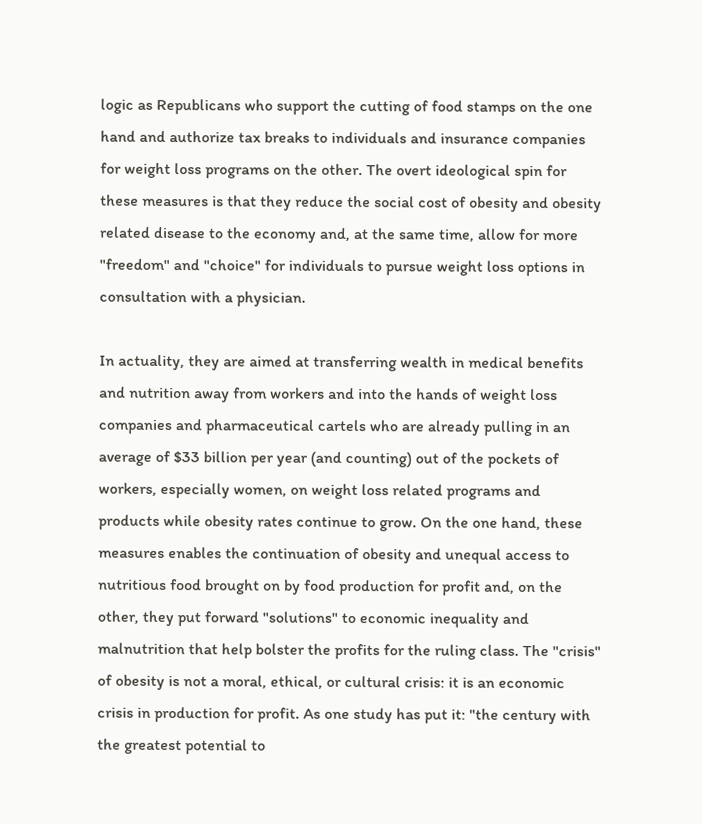logic as Republicans who support the cutting of food stamps on the one hand and authorize tax breaks to individuals and insurance companies for weight loss programs on the other. The overt ideological spin for these measures is that they reduce the social cost of obesity and obesity related disease to the economy and, at the same time, allow for more "freedom" and "choice" for individuals to pursue weight loss options in consultation with a physician.

In actuality, they are aimed at transferring wealth in medical benefits and nutrition away from workers and into the hands of weight loss companies and pharmaceutical cartels who are already pulling in an average of $33 billion per year (and counting) out of the pockets of workers, especially women, on weight loss related programs and products while obesity rates continue to grow. On the one hand, these measures enables the continuation of obesity and unequal access to nutritious food brought on by food production for profit and, on the other, they put forward "solutions" to economic inequality and malnutrition that help bolster the profits for the ruling class. The "crisis" of obesity is not a moral, ethical, or cultural crisis: it is an economic crisis in production for profit. As one study has put it: "the century with the greatest potential to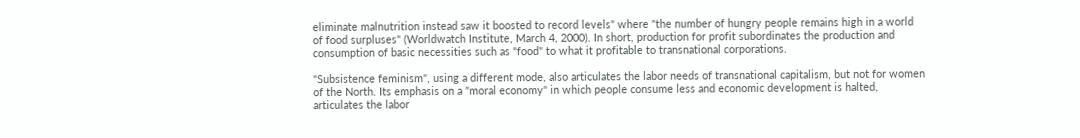eliminate malnutrition instead saw it boosted to record levels" where "the number of hungry people remains high in a world of food surpluses" (Worldwatch Institute, March 4, 2000). In short, production for profit subordinates the production and consumption of basic necessities such as "food" to what it profitable to transnational corporations.

"Subsistence feminism", using a different mode, also articulates the labor needs of transnational capitalism, but not for women of the North. Its emphasis on a "moral economy" in which people consume less and economic development is halted, articulates the labor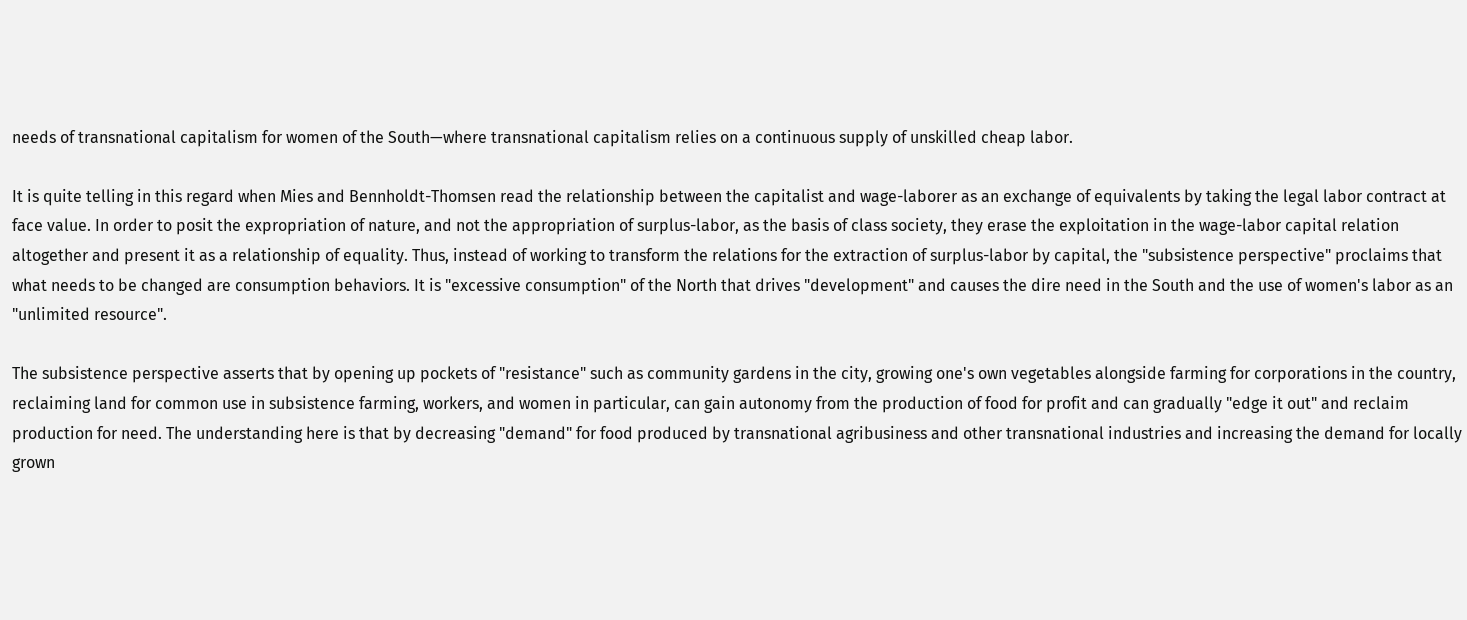needs of transnational capitalism for women of the South—where transnational capitalism relies on a continuous supply of unskilled cheap labor.

It is quite telling in this regard when Mies and Bennholdt-Thomsen read the relationship between the capitalist and wage-laborer as an exchange of equivalents by taking the legal labor contract at face value. In order to posit the expropriation of nature, and not the appropriation of surplus-labor, as the basis of class society, they erase the exploitation in the wage-labor capital relation altogether and present it as a relationship of equality. Thus, instead of working to transform the relations for the extraction of surplus-labor by capital, the "subsistence perspective" proclaims that what needs to be changed are consumption behaviors. It is "excessive consumption" of the North that drives "development" and causes the dire need in the South and the use of women's labor as an "unlimited resource".

The subsistence perspective asserts that by opening up pockets of "resistance" such as community gardens in the city, growing one's own vegetables alongside farming for corporations in the country, reclaiming land for common use in subsistence farming, workers, and women in particular, can gain autonomy from the production of food for profit and can gradually "edge it out" and reclaim production for need. The understanding here is that by decreasing "demand" for food produced by transnational agribusiness and other transnational industries and increasing the demand for locally grown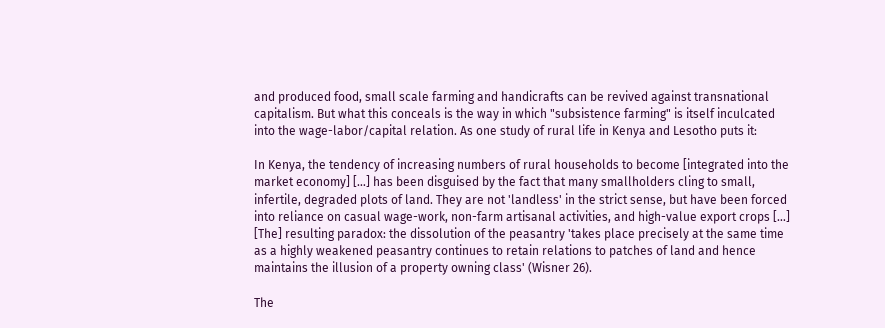and produced food, small scale farming and handicrafts can be revived against transnational capitalism. But what this conceals is the way in which "subsistence farming" is itself inculcated into the wage-labor/capital relation. As one study of rural life in Kenya and Lesotho puts it:

In Kenya, the tendency of increasing numbers of rural households to become [integrated into the market economy] […] has been disguised by the fact that many smallholders cling to small, infertile, degraded plots of land. They are not 'landless' in the strict sense, but have been forced into reliance on casual wage-work, non-farm artisanal activities, and high-value export crops […] [The] resulting paradox: the dissolution of the peasantry 'takes place precisely at the same time as a highly weakened peasantry continues to retain relations to patches of land and hence maintains the illusion of a property owning class' (Wisner 26).

The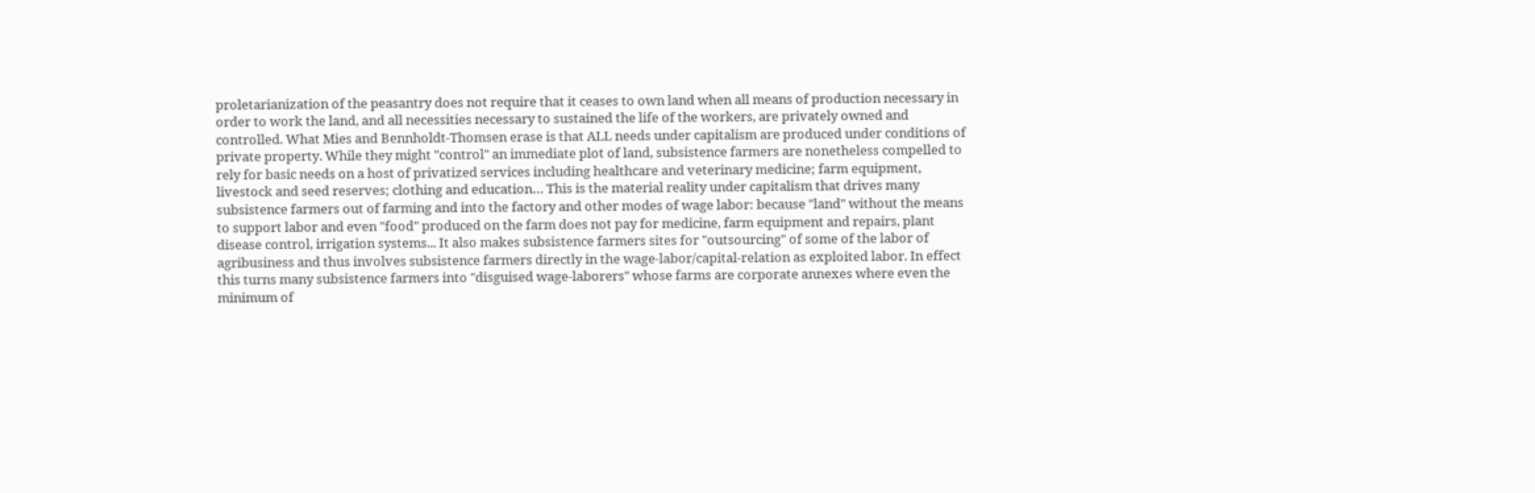proletarianization of the peasantry does not require that it ceases to own land when all means of production necessary in order to work the land, and all necessities necessary to sustained the life of the workers, are privately owned and controlled. What Mies and Bennholdt-Thomsen erase is that ALL needs under capitalism are produced under conditions of private property. While they might "control" an immediate plot of land, subsistence farmers are nonetheless compelled to rely for basic needs on a host of privatized services including healthcare and veterinary medicine; farm equipment, livestock and seed reserves; clothing and education… This is the material reality under capitalism that drives many subsistence farmers out of farming and into the factory and other modes of wage labor: because "land" without the means to support labor and even "food" produced on the farm does not pay for medicine, farm equipment and repairs, plant disease control, irrigation systems... It also makes subsistence farmers sites for "outsourcing" of some of the labor of agribusiness and thus involves subsistence farmers directly in the wage-labor/capital-relation as exploited labor. In effect this turns many subsistence farmers into "disguised wage-laborers" whose farms are corporate annexes where even the minimum of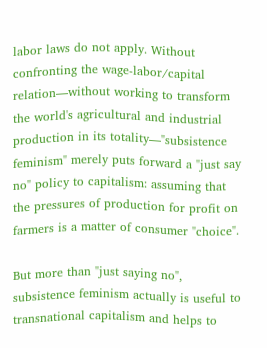labor laws do not apply. Without confronting the wage-labor/capital relation—without working to transform the world's agricultural and industrial production in its totality—"subsistence feminism" merely puts forward a "just say no" policy to capitalism: assuming that the pressures of production for profit on farmers is a matter of consumer "choice".

But more than "just saying no", subsistence feminism actually is useful to transnational capitalism and helps to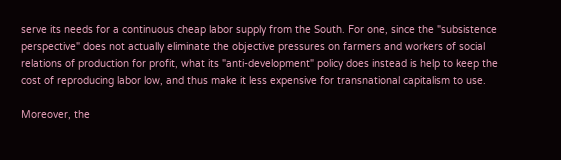serve its needs for a continuous cheap labor supply from the South. For one, since the "subsistence perspective" does not actually eliminate the objective pressures on farmers and workers of social relations of production for profit, what its "anti-development" policy does instead is help to keep the cost of reproducing labor low, and thus make it less expensive for transnational capitalism to use.

Moreover, the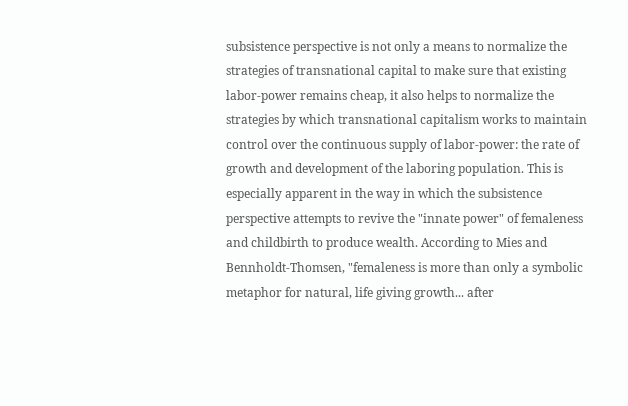subsistence perspective is not only a means to normalize the strategies of transnational capital to make sure that existing labor-power remains cheap, it also helps to normalize the strategies by which transnational capitalism works to maintain control over the continuous supply of labor-power: the rate of growth and development of the laboring population. This is especially apparent in the way in which the subsistence perspective attempts to revive the "innate power" of femaleness and childbirth to produce wealth. According to Mies and Bennholdt-Thomsen, "femaleness is more than only a symbolic metaphor for natural, life giving growth... after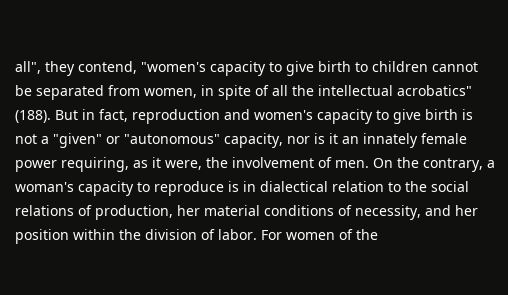all", they contend, "women's capacity to give birth to children cannot be separated from women, in spite of all the intellectual acrobatics" (188). But in fact, reproduction and women's capacity to give birth is not a "given" or "autonomous" capacity, nor is it an innately female power requiring, as it were, the involvement of men. On the contrary, a woman's capacity to reproduce is in dialectical relation to the social relations of production, her material conditions of necessity, and her position within the division of labor. For women of the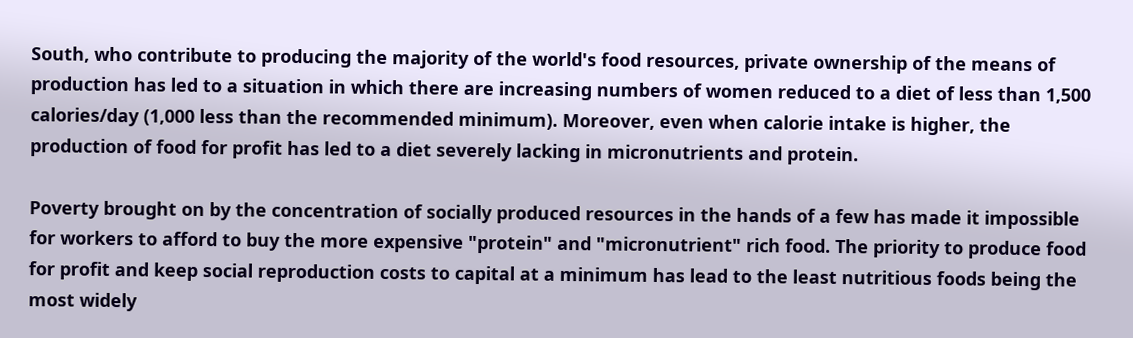South, who contribute to producing the majority of the world's food resources, private ownership of the means of production has led to a situation in which there are increasing numbers of women reduced to a diet of less than 1,500 calories/day (1,000 less than the recommended minimum). Moreover, even when calorie intake is higher, the production of food for profit has led to a diet severely lacking in micronutrients and protein.

Poverty brought on by the concentration of socially produced resources in the hands of a few has made it impossible for workers to afford to buy the more expensive "protein" and "micronutrient" rich food. The priority to produce food for profit and keep social reproduction costs to capital at a minimum has lead to the least nutritious foods being the most widely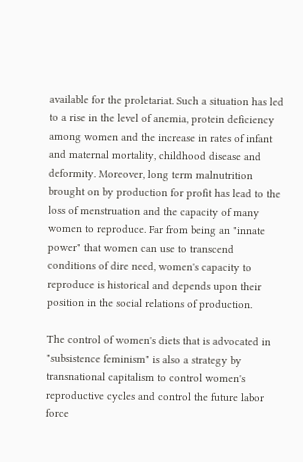available for the proletariat. Such a situation has led to a rise in the level of anemia, protein deficiency among women and the increase in rates of infant and maternal mortality, childhood disease and deformity. Moreover, long term malnutrition brought on by production for profit has lead to the loss of menstruation and the capacity of many women to reproduce. Far from being an "innate power" that women can use to transcend conditions of dire need, women's capacity to reproduce is historical and depends upon their position in the social relations of production.

The control of women's diets that is advocated in "subsistence feminism" is also a strategy by transnational capitalism to control women's reproductive cycles and control the future labor force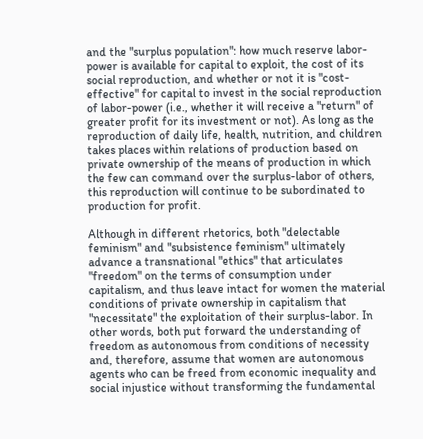and the "surplus population": how much reserve labor-power is available for capital to exploit, the cost of its social reproduction, and whether or not it is "cost-effective" for capital to invest in the social reproduction of labor-power (i.e., whether it will receive a "return" of greater profit for its investment or not). As long as the reproduction of daily life, health, nutrition, and children takes places within relations of production based on private ownership of the means of production in which the few can command over the surplus-labor of others, this reproduction will continue to be subordinated to production for profit.

Although in different rhetorics, both "delectable feminism" and "subsistence feminism" ultimately advance a transnational "ethics" that articulates "freedom" on the terms of consumption under capitalism, and thus leave intact for women the material conditions of private ownership in capitalism that "necessitate" the exploitation of their surplus-labor. In other words, both put forward the understanding of freedom as autonomous from conditions of necessity and, therefore, assume that women are autonomous agents who can be freed from economic inequality and social injustice without transforming the fundamental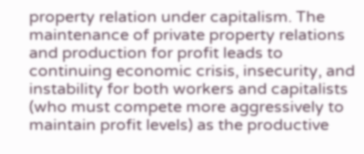property relation under capitalism. The maintenance of private property relations and production for profit leads to continuing economic crisis, insecurity, and instability for both workers and capitalists (who must compete more aggressively to maintain profit levels) as the productive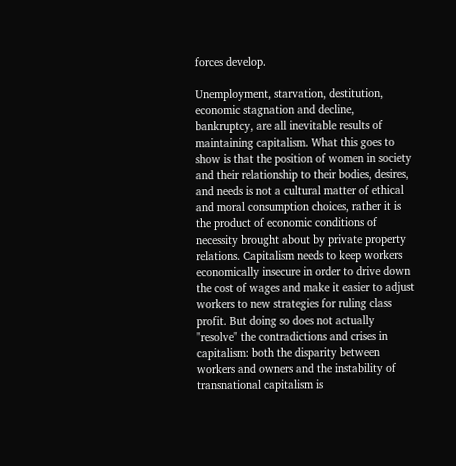forces develop.

Unemployment, starvation, destitution, economic stagnation and decline, bankruptcy, are all inevitable results of maintaining capitalism. What this goes to show is that the position of women in society and their relationship to their bodies, desires, and needs is not a cultural matter of ethical and moral consumption choices, rather it is the product of economic conditions of necessity brought about by private property relations. Capitalism needs to keep workers economically insecure in order to drive down the cost of wages and make it easier to adjust workers to new strategies for ruling class profit. But doing so does not actually "resolve" the contradictions and crises in capitalism: both the disparity between workers and owners and the instability of transnational capitalism is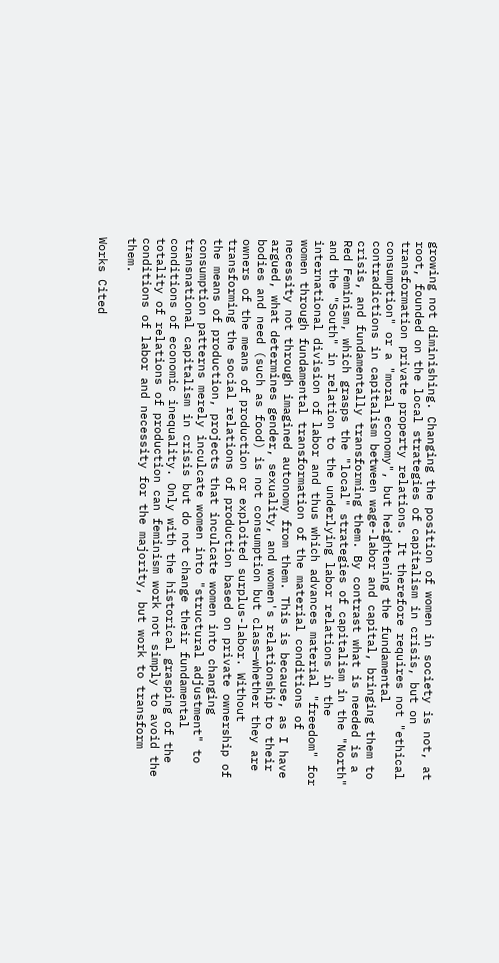growing not diminishing. Changing the position of women in society is not, at root, founded on the local strategies of capitalism in crisis, but on transformation private property relations. It therefore requires not "ethical consumption" or a "moral economy", but heightening the fundamental contradictions in capitalism between wage-labor and capital, bringing them to crisis, and fundamentally transforming them. By contrast what is needed is a Red Feminism, which grasps the "local" strategies of capitalism in the "North" and the "South" in relation to the underlying labor relations in the international division of labor and thus which advances material "freedom" for women through fundamental transformation of the material conditions of necessity not through imagined autonomy from them. This is because, as I have argued, what determines gender, sexuality, and women's relationship to their bodies and need (such as food) is not consumption but class—whether they are owners of the means of production or exploited surplus-labor. Without transforming the social relations of production based on private ownership of the means of production, projects that inculcate women into changing consumption patterns merely inculcate women into "structural adjustment" to transnational capitalism in crisis but do not change their fundamental conditions of economic inequality. Only with the historical grasping of the totality of relations of production can feminism work not simply to avoid the conditions of labor and necessity for the majority, but work to transform them.

Works Cited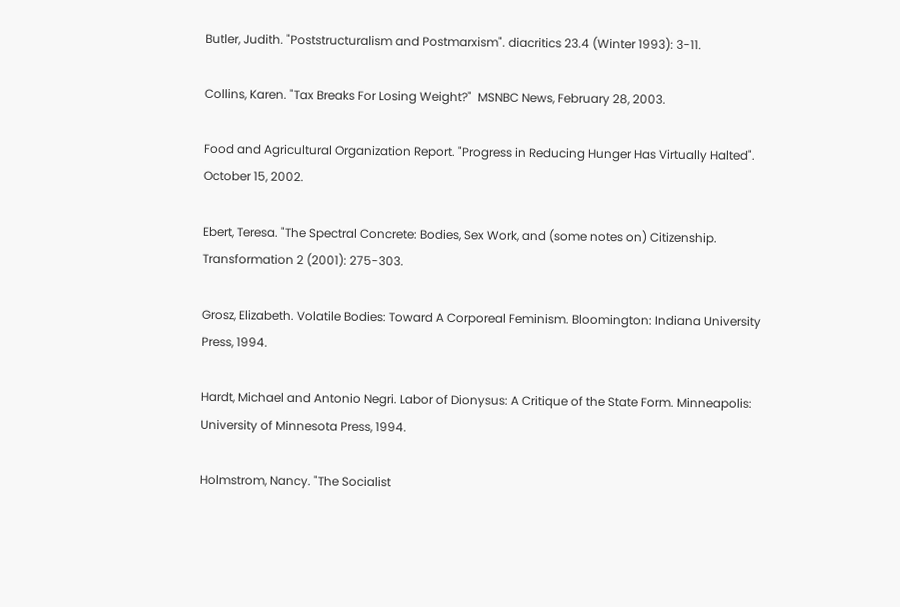Butler, Judith. "Poststructuralism and Postmarxism". diacritics 23.4 (Winter 1993): 3-11.

Collins, Karen. "Tax Breaks For Losing Weight?"  MSNBC News, February 28, 2003.

Food and Agricultural Organization Report. "Progress in Reducing Hunger Has Virtually Halted". October 15, 2002.

Ebert, Teresa. "The Spectral Concrete: Bodies, Sex Work, and (some notes on) Citizenship. Transformation 2 (2001): 275-303.

Grosz, Elizabeth. Volatile Bodies: Toward A Corporeal Feminism. Bloomington: Indiana University Press, 1994.

Hardt, Michael and Antonio Negri. Labor of Dionysus: A Critique of the State Form. Minneapolis: University of Minnesota Press, 1994.

Holmstrom, Nancy. "The Socialist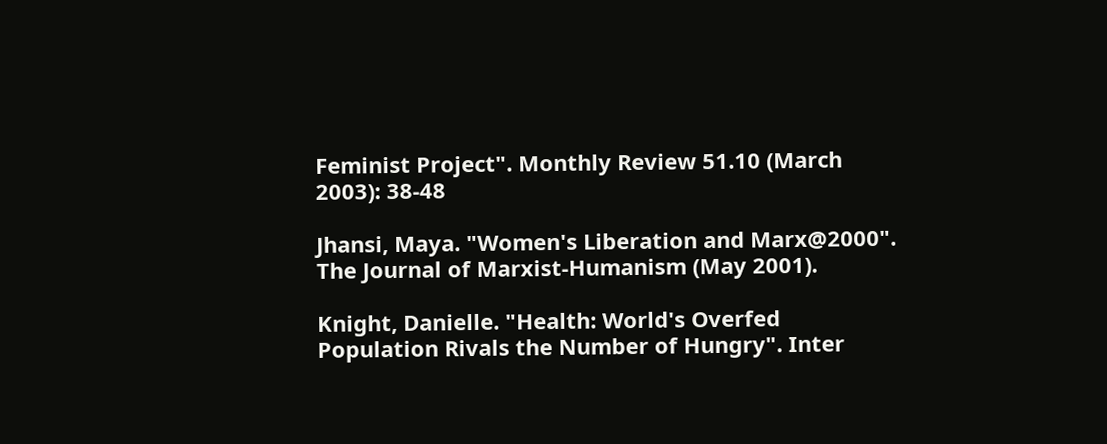Feminist Project". Monthly Review 51.10 (March 2003): 38-48

Jhansi, Maya. "Women's Liberation and Marx@2000". The Journal of Marxist-Humanism (May 2001).

Knight, Danielle. "Health: World's Overfed Population Rivals the Number of Hungry". Inter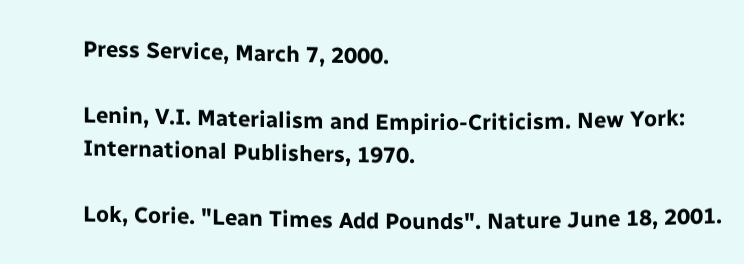Press Service, March 7, 2000.

Lenin, V.I. Materialism and Empirio-Criticism. New York: International Publishers, 1970.

Lok, Corie. "Lean Times Add Pounds". Nature June 18, 2001.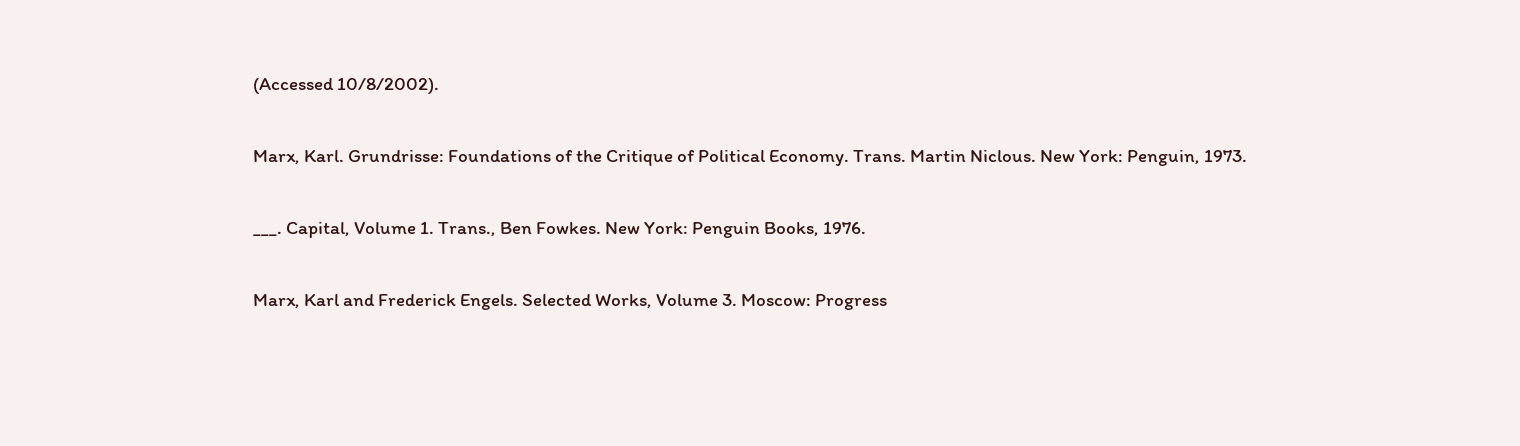(Accessed 10/8/2002).

Marx, Karl. Grundrisse: Foundations of the Critique of Political Economy. Trans. Martin Niclous. New York: Penguin, 1973.

___. Capital, Volume 1. Trans., Ben Fowkes. New York: Penguin Books, 1976.

Marx, Karl and Frederick Engels. Selected Works, Volume 3. Moscow: Progress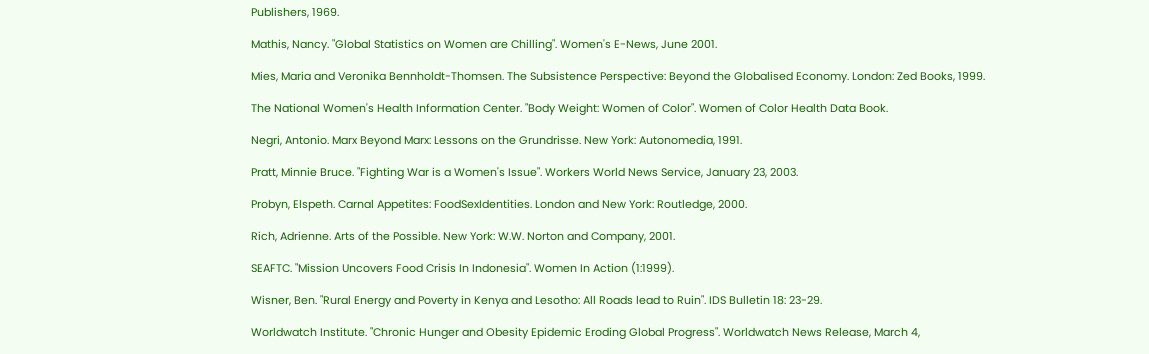Publishers, 1969.

Mathis, Nancy. "Global Statistics on Women are Chilling". Women's E-News, June 2001.

Mies, Maria and Veronika Bennholdt-Thomsen. The Subsistence Perspective: Beyond the Globalised Economy. London: Zed Books, 1999.

The National Women's Health Information Center. "Body Weight: Women of Color". Women of Color Health Data Book.

Negri, Antonio. Marx Beyond Marx: Lessons on the Grundrisse. New York: Autonomedia, 1991.

Pratt, Minnie Bruce. "Fighting War is a Women's Issue". Workers World News Service, January 23, 2003.

Probyn, Elspeth. Carnal Appetites: FoodSexIdentities. London and New York: Routledge, 2000.

Rich, Adrienne. Arts of the Possible. New York: W.W. Norton and Company, 2001.

SEAFTC. "Mission Uncovers Food Crisis In Indonesia". Women In Action (1:1999).

Wisner, Ben. "Rural Energy and Poverty in Kenya and Lesotho: All Roads lead to Ruin". IDS Bulletin 18: 23-29.

Worldwatch Institute. "Chronic Hunger and Obesity Epidemic Eroding Global Progress". Worldwatch News Release, March 4,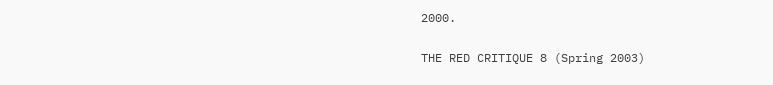2000.

THE RED CRITIQUE 8 (Spring 2003)